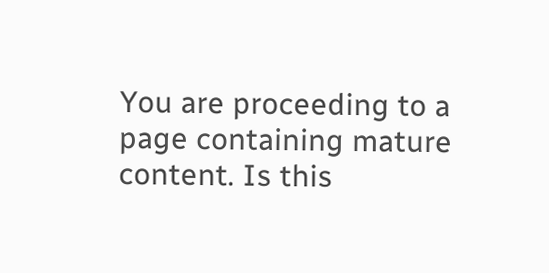You are proceeding to a page containing mature content. Is this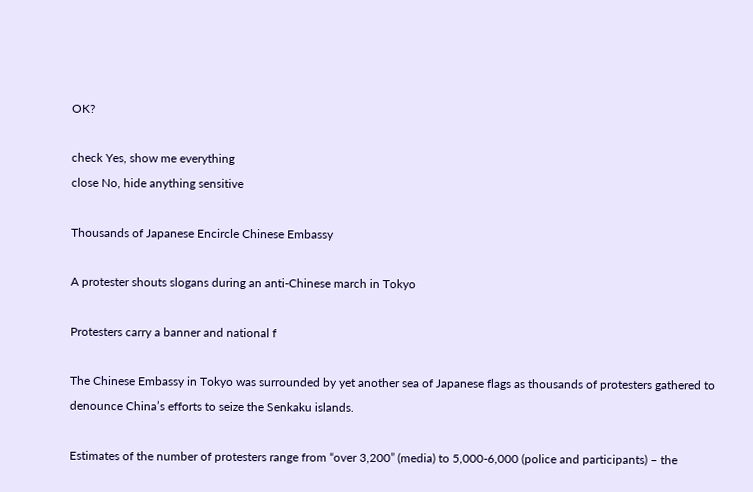OK?

check Yes, show me everything
close No, hide anything sensitive

Thousands of Japanese Encircle Chinese Embassy

A protester shouts slogans during an anti-Chinese march in Tokyo

Protesters carry a banner and national f

The Chinese Embassy in Tokyo was surrounded by yet another sea of Japanese flags as thousands of protesters gathered to denounce China’s efforts to seize the Senkaku islands.

Estimates of the number of protesters range from “over 3,200” (media) to 5,000-6,000 (police and participants) – the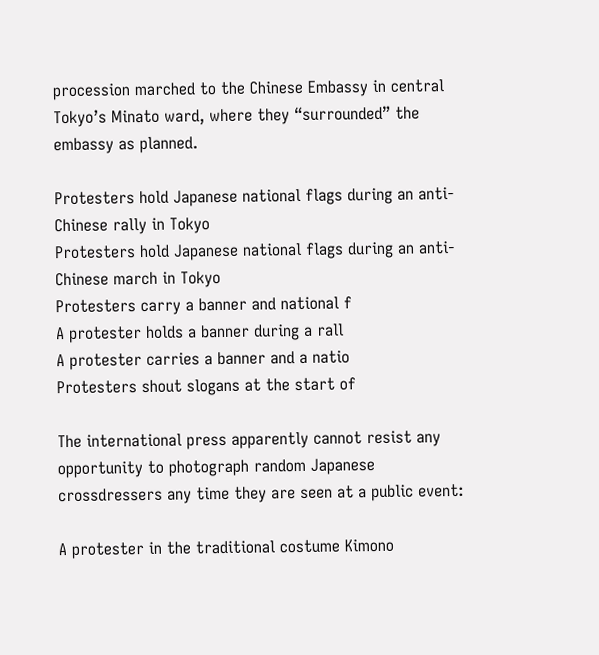procession marched to the Chinese Embassy in central Tokyo’s Minato ward, where they “surrounded” the embassy as planned.

Protesters hold Japanese national flags during an anti-Chinese rally in Tokyo
Protesters hold Japanese national flags during an anti-Chinese march in Tokyo
Protesters carry a banner and national f
A protester holds a banner during a rall
A protester carries a banner and a natio
Protesters shout slogans at the start of

The international press apparently cannot resist any opportunity to photograph random Japanese crossdressers any time they are seen at a public event:

A protester in the traditional costume Kimono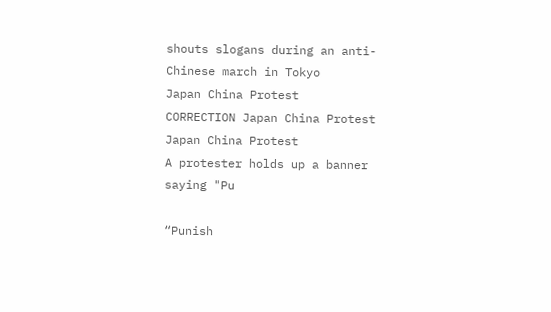shouts slogans during an anti-Chinese march in Tokyo
Japan China Protest
CORRECTION Japan China Protest
Japan China Protest
A protester holds up a banner saying "Pu

“Punish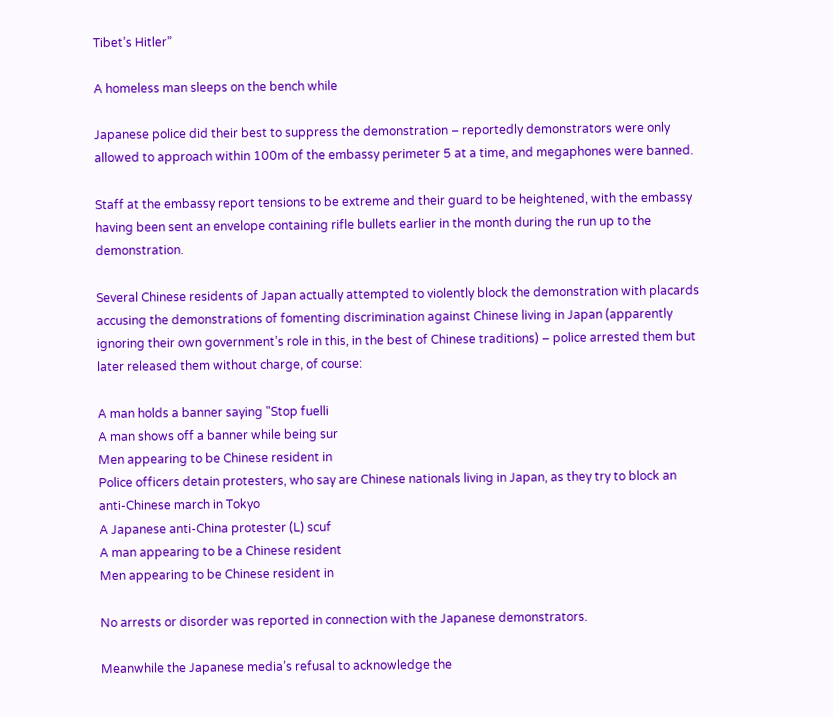Tibet’s Hitler”

A homeless man sleeps on the bench while

Japanese police did their best to suppress the demonstration – reportedly demonstrators were only allowed to approach within 100m of the embassy perimeter 5 at a time, and megaphones were banned.

Staff at the embassy report tensions to be extreme and their guard to be heightened, with the embassy having been sent an envelope containing rifle bullets earlier in the month during the run up to the demonstration.

Several Chinese residents of Japan actually attempted to violently block the demonstration with placards accusing the demonstrations of fomenting discrimination against Chinese living in Japan (apparently ignoring their own government’s role in this, in the best of Chinese traditions) – police arrested them but later released them without charge, of course:

A man holds a banner saying "Stop fuelli
A man shows off a banner while being sur
Men appearing to be Chinese resident in
Police officers detain protesters, who say are Chinese nationals living in Japan, as they try to block an anti-Chinese march in Tokyo
A Japanese anti-China protester (L) scuf
A man appearing to be a Chinese resident
Men appearing to be Chinese resident in

No arrests or disorder was reported in connection with the Japanese demonstrators.

Meanwhile the Japanese media’s refusal to acknowledge the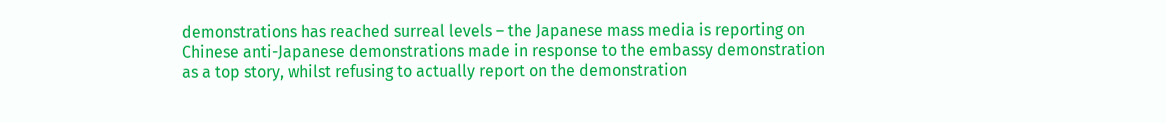demonstrations has reached surreal levels – the Japanese mass media is reporting on Chinese anti-Japanese demonstrations made in response to the embassy demonstration as a top story, whilst refusing to actually report on the demonstration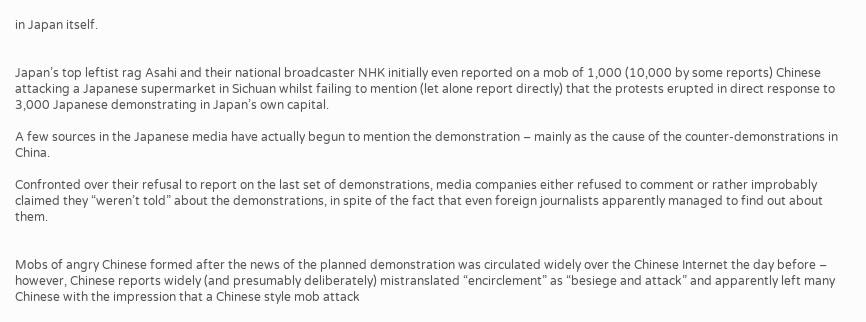in Japan itself.


Japan’s top leftist rag Asahi and their national broadcaster NHK initially even reported on a mob of 1,000 (10,000 by some reports) Chinese attacking a Japanese supermarket in Sichuan whilst failing to mention (let alone report directly) that the protests erupted in direct response to 3,000 Japanese demonstrating in Japan’s own capital.

A few sources in the Japanese media have actually begun to mention the demonstration – mainly as the cause of the counter-demonstrations in China.

Confronted over their refusal to report on the last set of demonstrations, media companies either refused to comment or rather improbably claimed they “weren’t told” about the demonstrations, in spite of the fact that even foreign journalists apparently managed to find out about them.


Mobs of angry Chinese formed after the news of the planned demonstration was circulated widely over the Chinese Internet the day before – however, Chinese reports widely (and presumably deliberately) mistranslated “encirclement” as “besiege and attack” and apparently left many Chinese with the impression that a Chinese style mob attack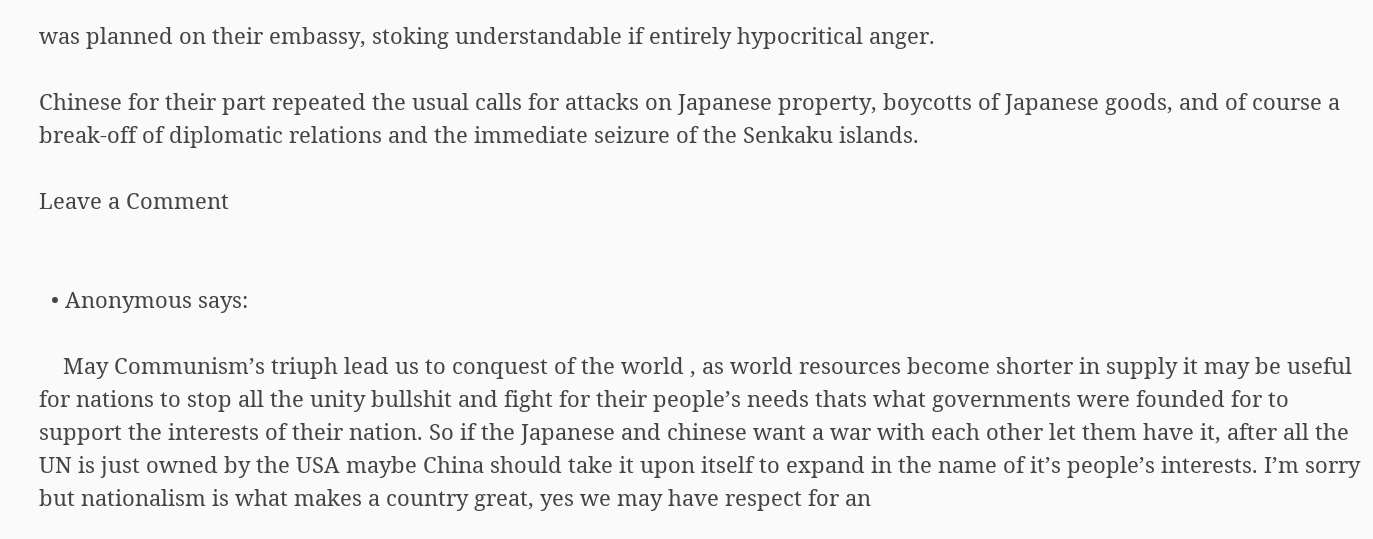was planned on their embassy, stoking understandable if entirely hypocritical anger.

Chinese for their part repeated the usual calls for attacks on Japanese property, boycotts of Japanese goods, and of course a break-off of diplomatic relations and the immediate seizure of the Senkaku islands.

Leave a Comment


  • Anonymous says:

    May Communism’s triuph lead us to conquest of the world , as world resources become shorter in supply it may be useful for nations to stop all the unity bullshit and fight for their people’s needs thats what governments were founded for to support the interests of their nation. So if the Japanese and chinese want a war with each other let them have it, after all the UN is just owned by the USA maybe China should take it upon itself to expand in the name of it’s people’s interests. I’m sorry but nationalism is what makes a country great, yes we may have respect for an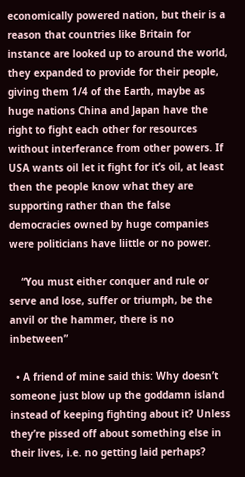economically powered nation, but their is a reason that countries like Britain for instance are looked up to around the world, they expanded to provide for their people, giving them 1/4 of the Earth, maybe as huge nations China and Japan have the right to fight each other for resources without interferance from other powers. If USA wants oil let it fight for it’s oil, at least then the people know what they are supporting rather than the false democracies owned by huge companies were politicians have liittle or no power.

    “You must either conquer and rule or serve and lose, suffer or triumph, be the anvil or the hammer, there is no inbetween”

  • A friend of mine said this: Why doesn’t someone just blow up the goddamn island instead of keeping fighting about it? Unless they’re pissed off about something else in their lives, i.e. no getting laid perhaps?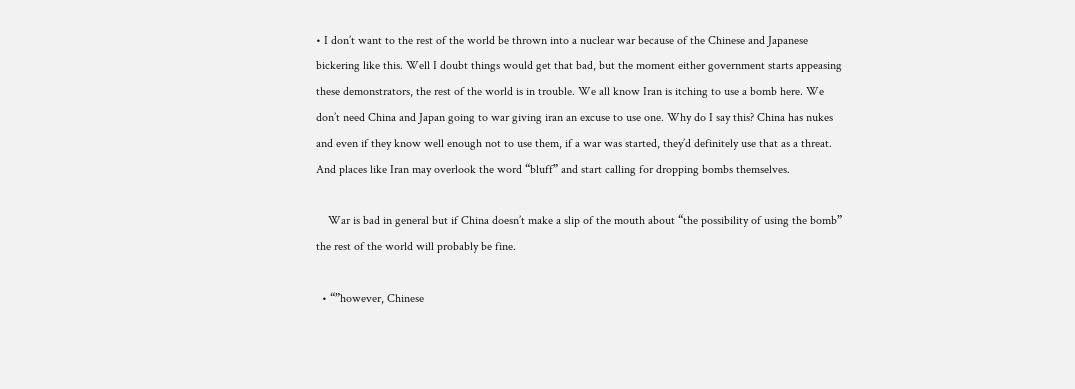• I don’t want to the rest of the world be thrown into a nuclear war because of the Chinese and Japanese bickering like this. Well I doubt things would get that bad, but the moment either government starts appeasing these demonstrators, the rest of the world is in trouble. We all know Iran is itching to use a bomb here. We don’t need China and Japan going to war giving iran an excuse to use one. Why do I say this? China has nukes and even if they know well enough not to use them, if a war was started, they’d definitely use that as a threat. And places like Iran may overlook the word “bluff” and start calling for dropping bombs themselves.

    War is bad in general but if China doesn’t make a slip of the mouth about “the possibility of using the bomb” the rest of the world will probably be fine.

  • “”however, Chinese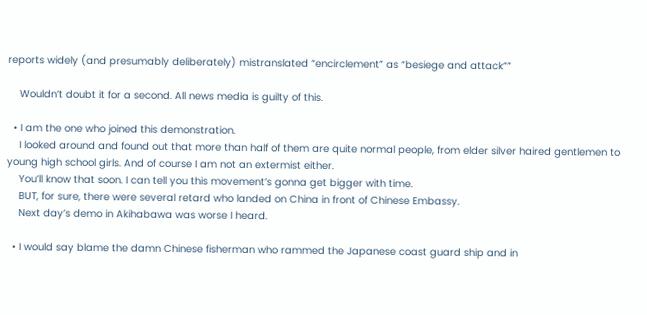reports widely (and presumably deliberately) mistranslated “encirclement” as “besiege and attack””

    Wouldn’t doubt it for a second. All news media is guilty of this.

  • I am the one who joined this demonstration.
    I looked around and found out that more than half of them are quite normal people, from elder silver haired gentlemen to young high school girls. And of course I am not an extermist either.
    You’ll know that soon. I can tell you this movement’s gonna get bigger with time.
    BUT, for sure, there were several retard who landed on China in front of Chinese Embassy.
    Next day’s demo in Akihabawa was worse I heard.

  • I would say blame the damn Chinese fisherman who rammed the Japanese coast guard ship and in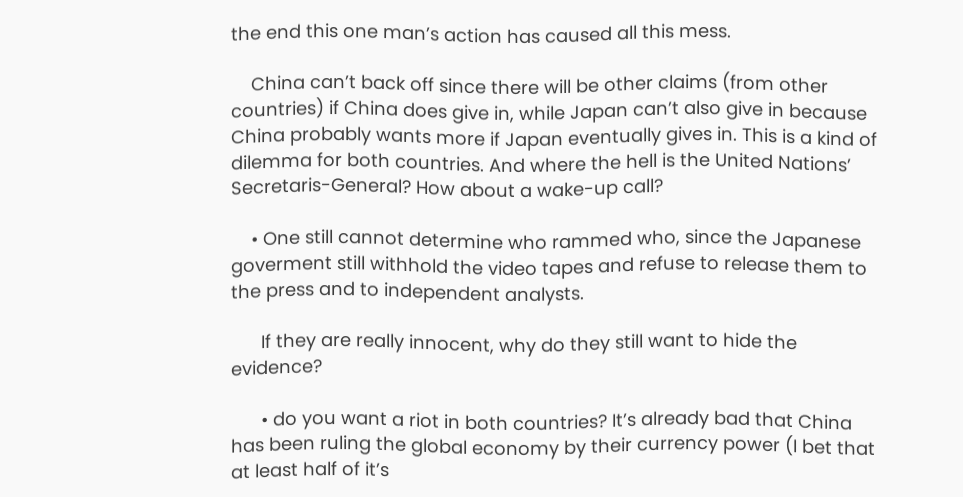the end this one man’s action has caused all this mess.

    China can’t back off since there will be other claims (from other countries) if China does give in, while Japan can’t also give in because China probably wants more if Japan eventually gives in. This is a kind of dilemma for both countries. And where the hell is the United Nations’ Secretaris-General? How about a wake-up call?

    • One still cannot determine who rammed who, since the Japanese goverment still withhold the video tapes and refuse to release them to the press and to independent analysts.

      If they are really innocent, why do they still want to hide the evidence?

      • do you want a riot in both countries? It’s already bad that China has been ruling the global economy by their currency power (I bet that at least half of it’s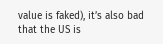value is faked), it’s also bad that the US is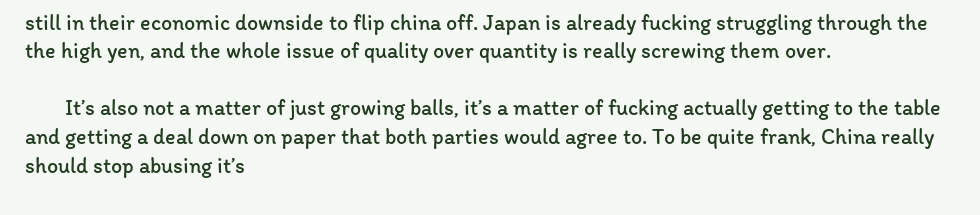still in their economic downside to flip china off. Japan is already fucking struggling through the the high yen, and the whole issue of quality over quantity is really screwing them over.

        It’s also not a matter of just growing balls, it’s a matter of fucking actually getting to the table and getting a deal down on paper that both parties would agree to. To be quite frank, China really should stop abusing it’s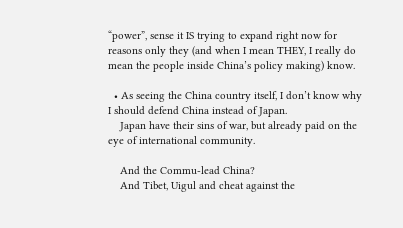“power”, sense it IS trying to expand right now for reasons only they (and when I mean THEY, I really do mean the people inside China’s policy making) know.

  • As seeing the China country itself, I don’t know why I should defend China instead of Japan.
    Japan have their sins of war, but already paid on the eye of international community.

    And the Commu-lead China?
    And Tibet, Uigul and cheat against the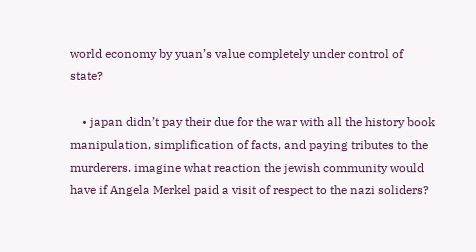world economy by yuan’s value completely under control of state?

    • japan didn’t pay their due for the war with all the history book manipulation, simplification of facts, and paying tributes to the murderers. imagine what reaction the jewish community would have if Angela Merkel paid a visit of respect to the nazi soliders?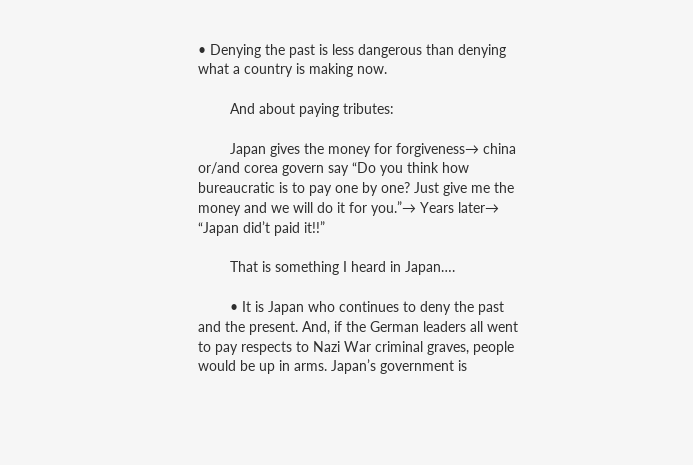• Denying the past is less dangerous than denying what a country is making now.

        And about paying tributes:

        Japan gives the money for forgiveness→ china or/and corea govern say “Do you think how bureaucratic is to pay one by one? Just give me the money and we will do it for you.”→ Years later→ “Japan did’t paid it!!”

        That is something I heard in Japan….

        • It is Japan who continues to deny the past and the present. And, if the German leaders all went to pay respects to Nazi War criminal graves, people would be up in arms. Japan’s government is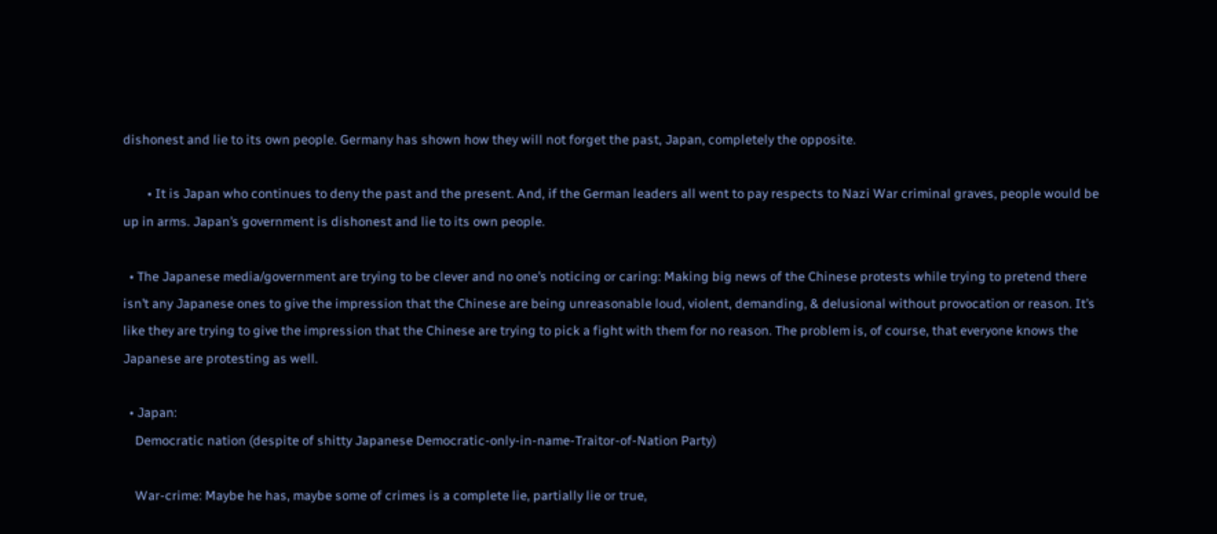dishonest and lie to its own people. Germany has shown how they will not forget the past, Japan, completely the opposite.

        • It is Japan who continues to deny the past and the present. And, if the German leaders all went to pay respects to Nazi War criminal graves, people would be up in arms. Japan’s government is dishonest and lie to its own people.

  • The Japanese media/government are trying to be clever and no one’s noticing or caring: Making big news of the Chinese protests while trying to pretend there isn’t any Japanese ones to give the impression that the Chinese are being unreasonable loud, violent, demanding, & delusional without provocation or reason. It’s like they are trying to give the impression that the Chinese are trying to pick a fight with them for no reason. The problem is, of course, that everyone knows the Japanese are protesting as well.

  • Japan:
    Democratic nation (despite of shitty Japanese Democratic-only-in-name-Traitor-of-Nation Party)

    War-crime: Maybe he has, maybe some of crimes is a complete lie, partially lie or true,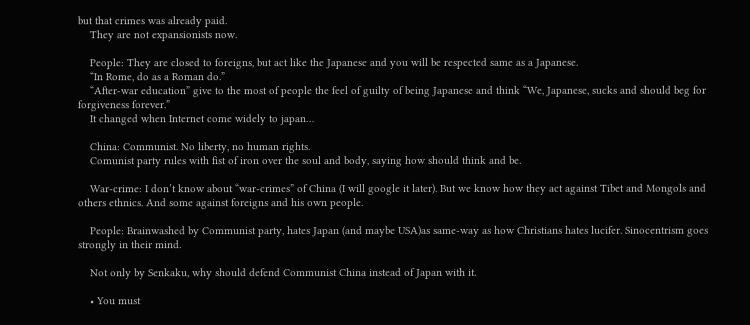but that crimes was already paid.
    They are not expansionists now.

    People: They are closed to foreigns, but act like the Japanese and you will be respected same as a Japanese.
    “In Rome, do as a Roman do.”
    “After-war education” give to the most of people the feel of guilty of being Japanese and think “We, Japanese, sucks and should beg for forgiveness forever.”
    It changed when Internet come widely to japan…

    China: Communist. No liberty, no human rights.
    Comunist party rules with fist of iron over the soul and body, saying how should think and be.

    War-crime: I don’t know about “war-crimes” of China (I will google it later). But we know how they act against Tibet and Mongols and others ethnics. And some against foreigns and his own people.

    People: Brainwashed by Communist party, hates Japan (and maybe USA)as same-way as how Christians hates lucifer. Sinocentrism goes strongly in their mind.

    Not only by Senkaku, why should defend Communist China instead of Japan with it.

    • You must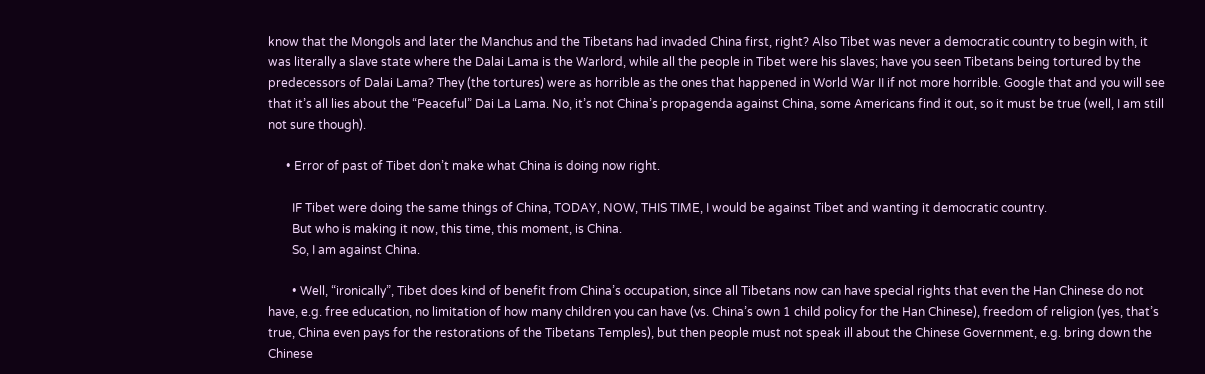know that the Mongols and later the Manchus and the Tibetans had invaded China first, right? Also Tibet was never a democratic country to begin with, it was literally a slave state where the Dalai Lama is the Warlord, while all the people in Tibet were his slaves; have you seen Tibetans being tortured by the predecessors of Dalai Lama? They (the tortures) were as horrible as the ones that happened in World War II if not more horrible. Google that and you will see that it’s all lies about the “Peaceful” Dai La Lama. No, it’s not China’s propagenda against China, some Americans find it out, so it must be true (well, I am still not sure though).

      • Error of past of Tibet don’t make what China is doing now right.

        IF Tibet were doing the same things of China, TODAY, NOW, THIS TIME, I would be against Tibet and wanting it democratic country.
        But who is making it now, this time, this moment, is China.
        So, I am against China.

        • Well, “ironically”, Tibet does kind of benefit from China’s occupation, since all Tibetans now can have special rights that even the Han Chinese do not have, e.g. free education, no limitation of how many children you can have (vs. China’s own 1 child policy for the Han Chinese), freedom of religion (yes, that’s true, China even pays for the restorations of the Tibetans Temples), but then people must not speak ill about the Chinese Government, e.g. bring down the Chinese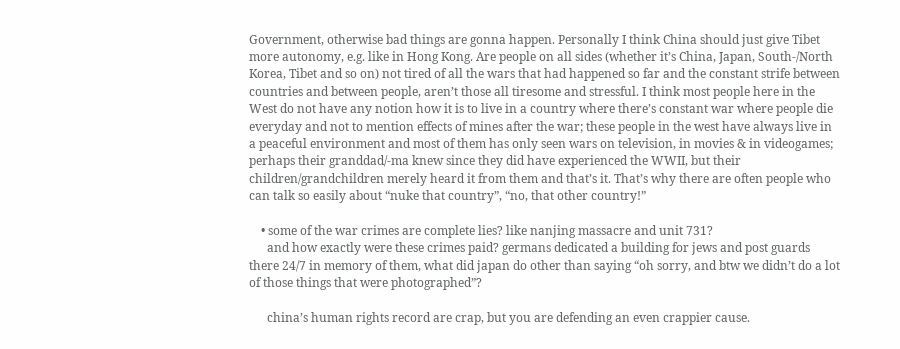Government, otherwise bad things are gonna happen. Personally I think China should just give Tibet more autonomy, e.g. like in Hong Kong. Are people on all sides (whether it’s China, Japan, South-/North Korea, Tibet and so on) not tired of all the wars that had happened so far and the constant strife between countries and between people, aren’t those all tiresome and stressful. I think most people here in the West do not have any notion how it is to live in a country where there’s constant war where people die everyday and not to mention effects of mines after the war; these people in the west have always live in a peaceful environment and most of them has only seen wars on television, in movies & in videogames; perhaps their granddad/-ma knew since they did have experienced the WWII, but their children/grandchildren merely heard it from them and that’s it. That’s why there are often people who can talk so easily about “nuke that country”, “no, that other country!”

    • some of the war crimes are complete lies? like nanjing massacre and unit 731?
      and how exactly were these crimes paid? germans dedicated a building for jews and post guards there 24/7 in memory of them, what did japan do other than saying “oh sorry, and btw we didn’t do a lot of those things that were photographed”?

      china’s human rights record are crap, but you are defending an even crappier cause.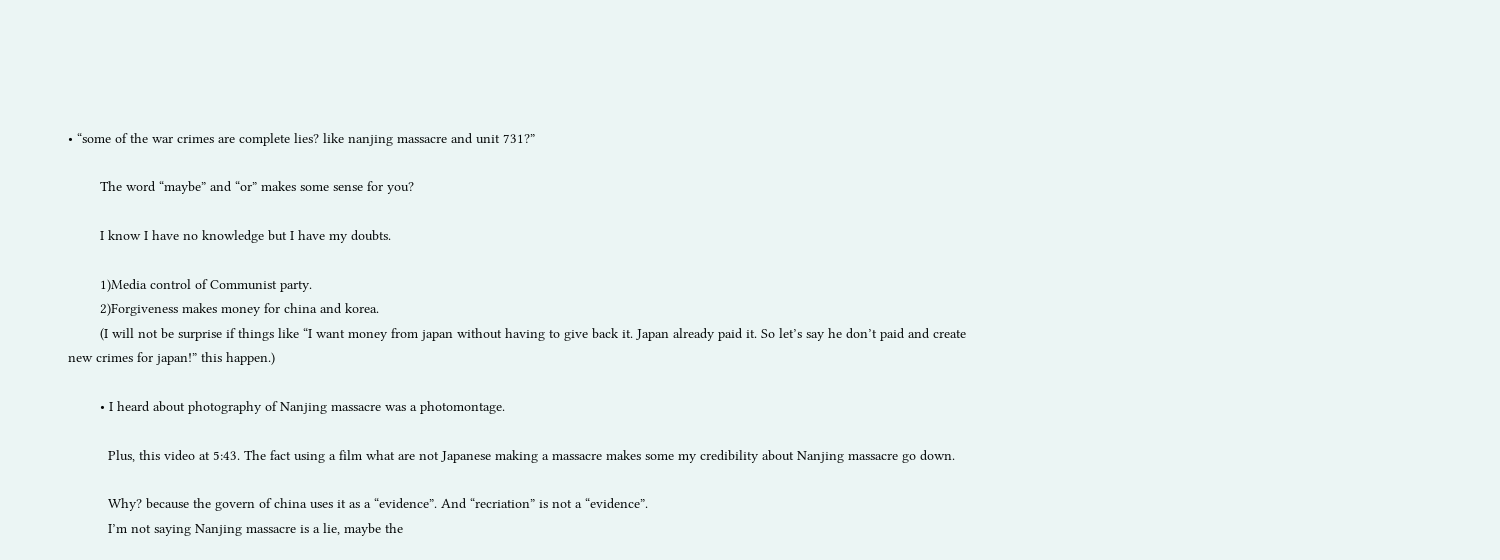• “some of the war crimes are complete lies? like nanjing massacre and unit 731?”

        The word “maybe” and “or” makes some sense for you?

        I know I have no knowledge but I have my doubts.

        1)Media control of Communist party.
        2)Forgiveness makes money for china and korea.
        (I will not be surprise if things like “I want money from japan without having to give back it. Japan already paid it. So let’s say he don’t paid and create new crimes for japan!” this happen.)

        • I heard about photography of Nanjing massacre was a photomontage.

          Plus, this video at 5:43. The fact using a film what are not Japanese making a massacre makes some my credibility about Nanjing massacre go down.

          Why? because the govern of china uses it as a “evidence”. And “recriation” is not a “evidence”.
          I’m not saying Nanjing massacre is a lie, maybe the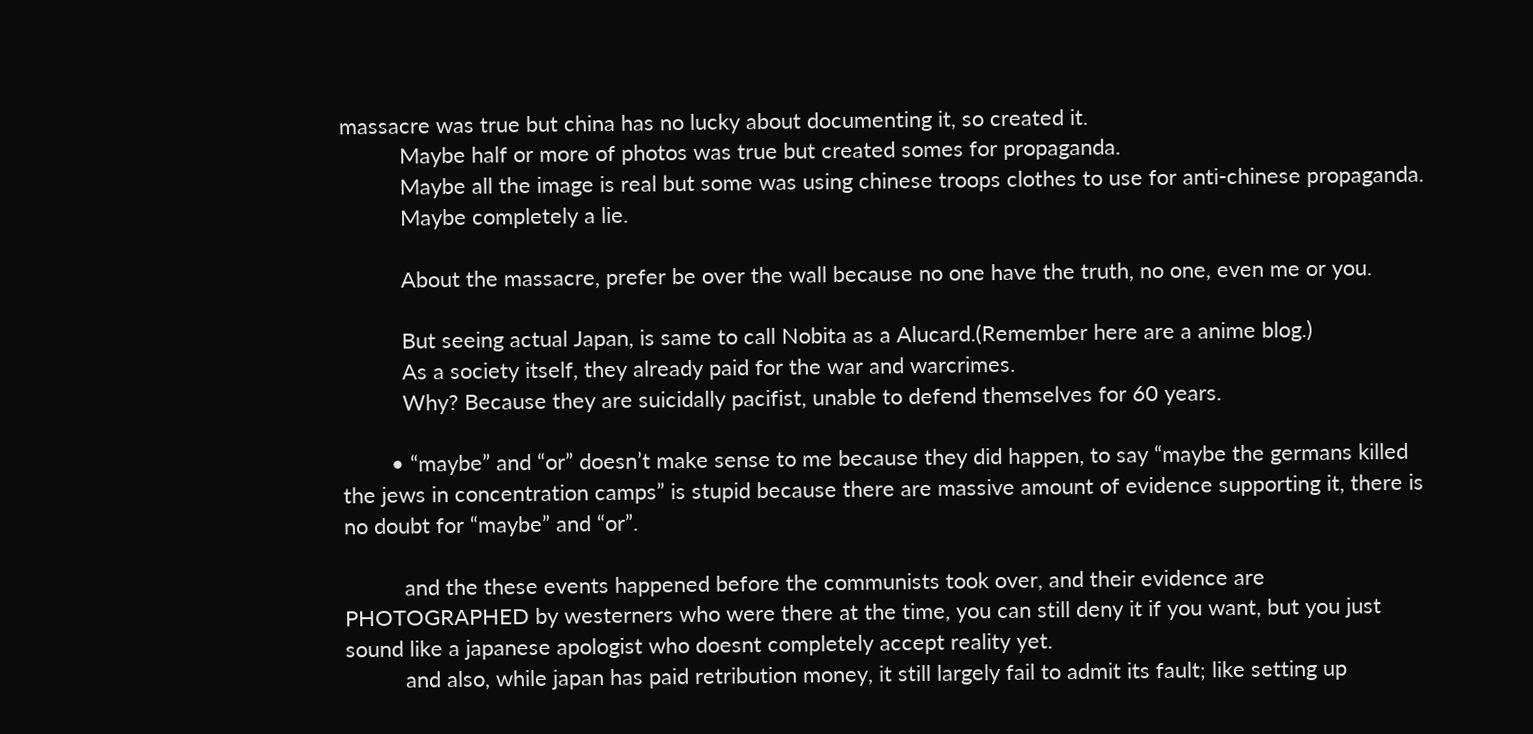massacre was true but china has no lucky about documenting it, so created it.
          Maybe half or more of photos was true but created somes for propaganda.
          Maybe all the image is real but some was using chinese troops clothes to use for anti-chinese propaganda.
          Maybe completely a lie.

          About the massacre, prefer be over the wall because no one have the truth, no one, even me or you.

          But seeing actual Japan, is same to call Nobita as a Alucard.(Remember here are a anime blog.)
          As a society itself, they already paid for the war and warcrimes.
          Why? Because they are suicidally pacifist, unable to defend themselves for 60 years.

        • “maybe” and “or” doesn’t make sense to me because they did happen, to say “maybe the germans killed the jews in concentration camps” is stupid because there are massive amount of evidence supporting it, there is no doubt for “maybe” and “or”.

          and the these events happened before the communists took over, and their evidence are PHOTOGRAPHED by westerners who were there at the time, you can still deny it if you want, but you just sound like a japanese apologist who doesnt completely accept reality yet.
          and also, while japan has paid retribution money, it still largely fail to admit its fault; like setting up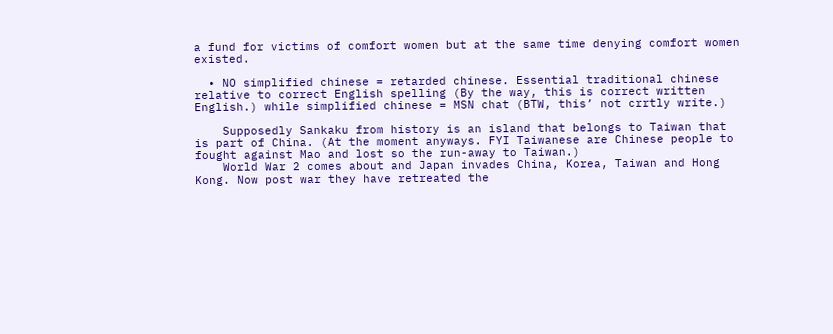a fund for victims of comfort women but at the same time denying comfort women existed.

  • NO simplified chinese = retarded chinese. Essential traditional chinese relative to correct English spelling (By the way, this is correct written English.) while simplified chinese = MSN chat (BTW, this’ not crrtly write.)

    Supposedly Sankaku from history is an island that belongs to Taiwan that is part of China. (At the moment anyways. FYI Taiwanese are Chinese people to fought against Mao and lost so the run-away to Taiwan.)
    World War 2 comes about and Japan invades China, Korea, Taiwan and Hong Kong. Now post war they have retreated the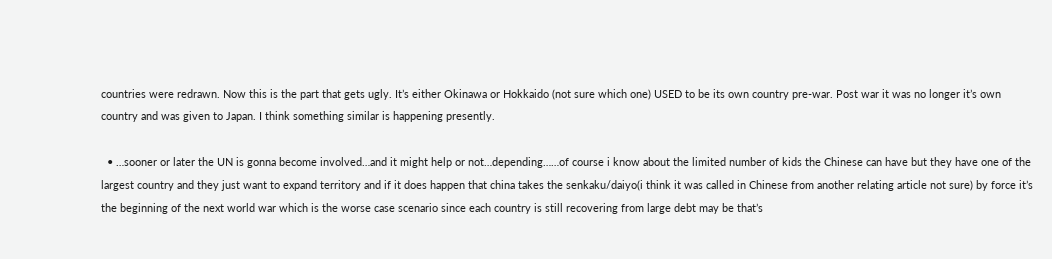countries were redrawn. Now this is the part that gets ugly. It’s either Okinawa or Hokkaido (not sure which one) USED to be its own country pre-war. Post war it was no longer it’s own country and was given to Japan. I think something similar is happening presently.

  • …sooner or later the UN is gonna become involved…and it might help or not…depending……of course i know about the limited number of kids the Chinese can have but they have one of the largest country and they just want to expand territory and if it does happen that china takes the senkaku/daiyo(i think it was called in Chinese from another relating article not sure) by force it’s the beginning of the next world war which is the worse case scenario since each country is still recovering from large debt may be that’s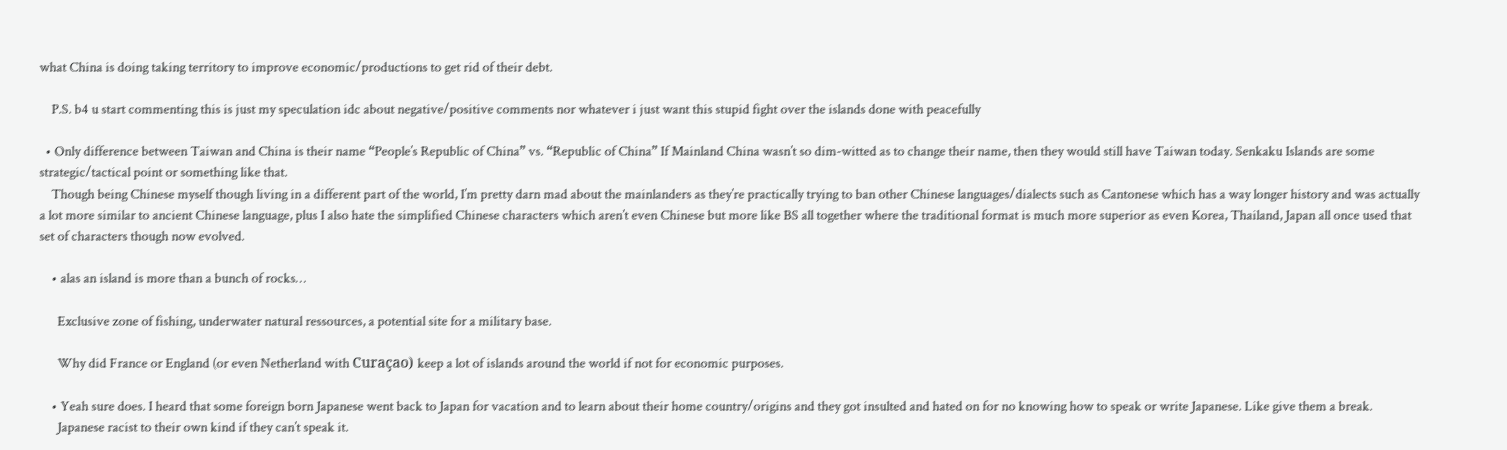what China is doing taking territory to improve economic/productions to get rid of their debt.

    P.S. b4 u start commenting this is just my speculation idc about negative/positive comments nor whatever i just want this stupid fight over the islands done with peacefully

  • Only difference between Taiwan and China is their name “People’s Republic of China” vs. “Republic of China” If Mainland China wasn’t so dim-witted as to change their name, then they would still have Taiwan today. Senkaku Islands are some strategic/tactical point or something like that.
    Though being Chinese myself though living in a different part of the world, I’m pretty darn mad about the mainlanders as they’re practically trying to ban other Chinese languages/dialects such as Cantonese which has a way longer history and was actually a lot more similar to ancient Chinese language, plus I also hate the simplified Chinese characters which aren’t even Chinese but more like BS all together where the traditional format is much more superior as even Korea, Thailand, Japan all once used that set of characters though now evolved.

    • alas an island is more than a bunch of rocks…

      Exclusive zone of fishing, underwater natural ressources, a potential site for a military base.

      Why did France or England (or even Netherland with Curaçao) keep a lot of islands around the world if not for economic purposes.

    • Yeah sure does. I heard that some foreign born Japanese went back to Japan for vacation and to learn about their home country/origins and they got insulted and hated on for no knowing how to speak or write Japanese. Like give them a break.
      Japanese racist to their own kind if they can’t speak it.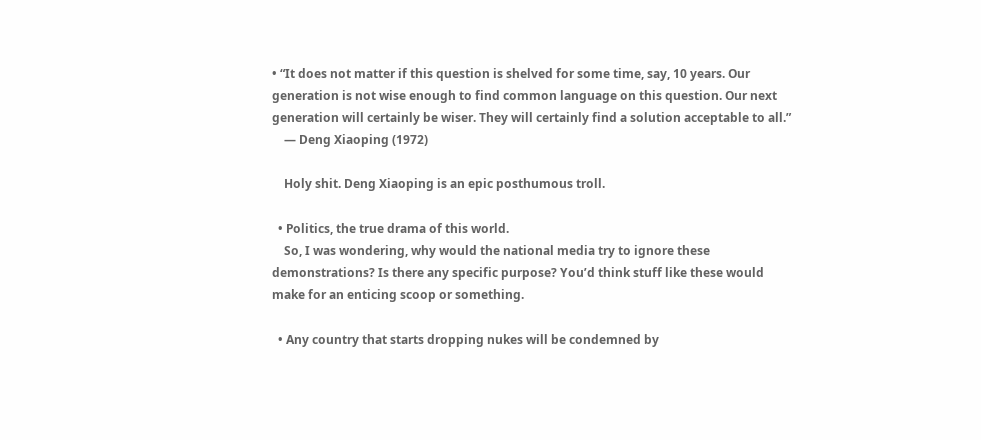• “It does not matter if this question is shelved for some time, say, 10 years. Our generation is not wise enough to find common language on this question. Our next generation will certainly be wiser. They will certainly find a solution acceptable to all.”
    — Deng Xiaoping (1972)

    Holy shit. Deng Xiaoping is an epic posthumous troll.

  • Politics, the true drama of this world.
    So, I was wondering, why would the national media try to ignore these demonstrations? Is there any specific purpose? You’d think stuff like these would make for an enticing scoop or something.

  • Any country that starts dropping nukes will be condemned by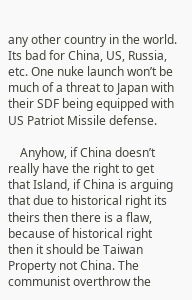any other country in the world. Its bad for China, US, Russia, etc. One nuke launch won’t be much of a threat to Japan with their SDF being equipped with US Patriot Missile defense.

    Anyhow, if China doesn’t really have the right to get that Island, if China is arguing that due to historical right its theirs then there is a flaw, because of historical right then it should be Taiwan Property not China. The communist overthrow the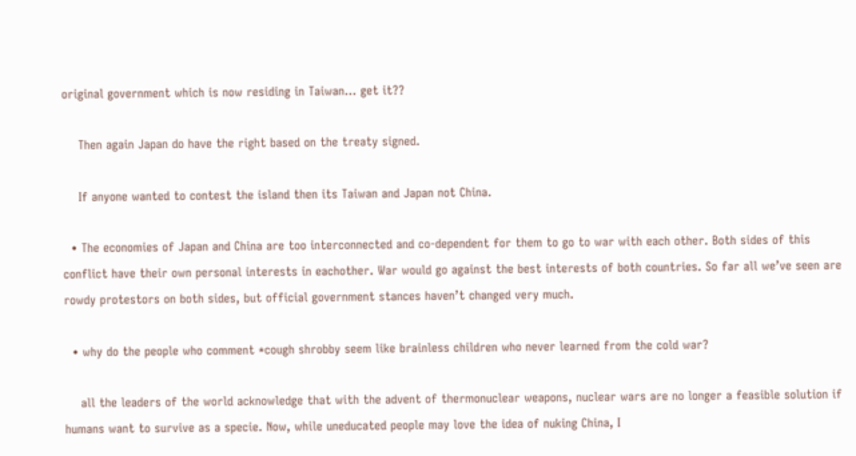original government which is now residing in Taiwan… get it??

    Then again Japan do have the right based on the treaty signed.

    If anyone wanted to contest the island then its Taiwan and Japan not China.

  • The economies of Japan and China are too interconnected and co-dependent for them to go to war with each other. Both sides of this conflict have their own personal interests in eachother. War would go against the best interests of both countries. So far all we’ve seen are rowdy protestors on both sides, but official government stances haven’t changed very much.

  • why do the people who comment *cough shrobby seem like brainless children who never learned from the cold war?

    all the leaders of the world acknowledge that with the advent of thermonuclear weapons, nuclear wars are no longer a feasible solution if humans want to survive as a specie. Now, while uneducated people may love the idea of nuking China, I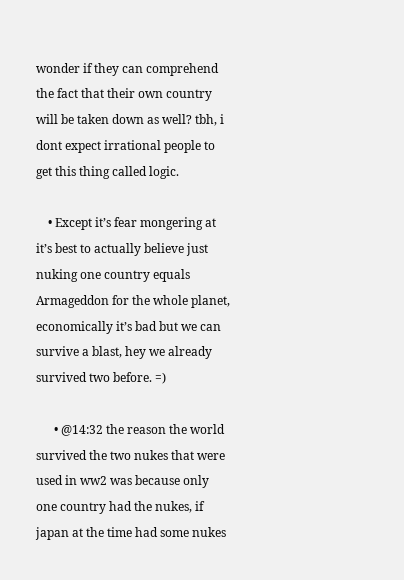wonder if they can comprehend the fact that their own country will be taken down as well? tbh, i dont expect irrational people to get this thing called logic.

    • Except it’s fear mongering at it’s best to actually believe just nuking one country equals Armageddon for the whole planet, economically it’s bad but we can survive a blast, hey we already survived two before. =)

      • @14:32 the reason the world survived the two nukes that were used in ww2 was because only one country had the nukes, if japan at the time had some nukes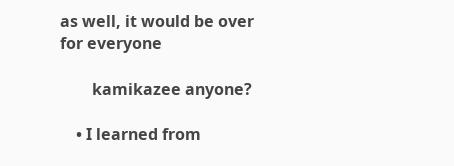as well, it would be over for everyone

        kamikazee anyone?

    • I learned from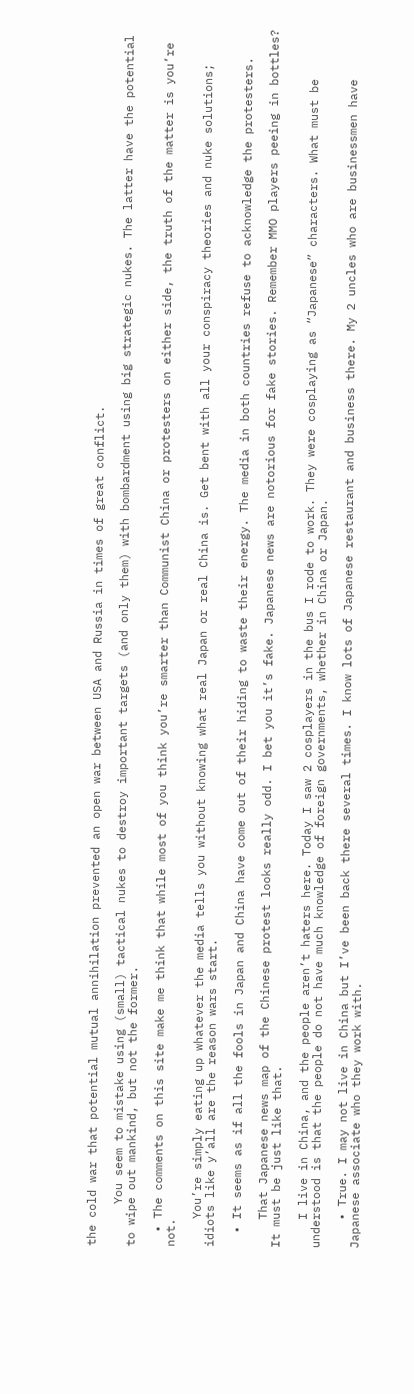the cold war that potential mutual annihilation prevented an open war between USA and Russia in times of great conflict.

      You seem to mistake using (small) tactical nukes to destroy important targets (and only them) with bombardment using big strategic nukes. The latter have the potential to wipe out mankind, but not the former.

  • The comments on this site make me think that while most of you think you’re smarter than Communist China or protesters on either side, the truth of the matter is you’re not.

    You’re simply eating up whatever the media tells you without knowing what real Japan or real China is. Get bent with all your conspiracy theories and nuke solutions; idiots like y’all are the reason wars start.

  • It seems as if all the fools in Japan and China have come out of their hiding to waste their energy. The media in both countries refuse to acknowledge the protesters.

    That Japanese news map of the Chinese protest looks really odd. I bet you it’s fake. Japanese news are notorious for fake stories. Remember MMO players peeing in bottles? It must be just like that.

    I live in China, and the people aren’t haters here. Today I saw 2 cosplayers in the bus I rode to work. They were cosplaying as “Japanese” characters. What must be understood is that the people do not have much knowledge of foreign governments, whether in China or Japan.

    • True. I may not live in China but I’ve been back there several times. I know lots of Japanese restaurant and business there. My 2 uncles who are businessmen have Japanese associate who they work with.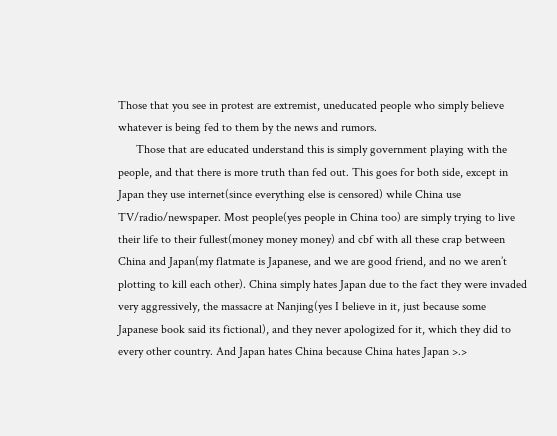Those that you see in protest are extremist, uneducated people who simply believe whatever is being fed to them by the news and rumors.
      Those that are educated understand this is simply government playing with the people, and that there is more truth than fed out. This goes for both side, except in Japan they use internet(since everything else is censored) while China use TV/radio/newspaper. Most people(yes people in China too) are simply trying to live their life to their fullest(money money money) and cbf with all these crap between China and Japan(my flatmate is Japanese, and we are good friend, and no we aren’t plotting to kill each other). China simply hates Japan due to the fact they were invaded very aggressively, the massacre at Nanjing(yes I believe in it, just because some Japanese book said its fictional), and they never apologized for it, which they did to every other country. And Japan hates China because China hates Japan >.>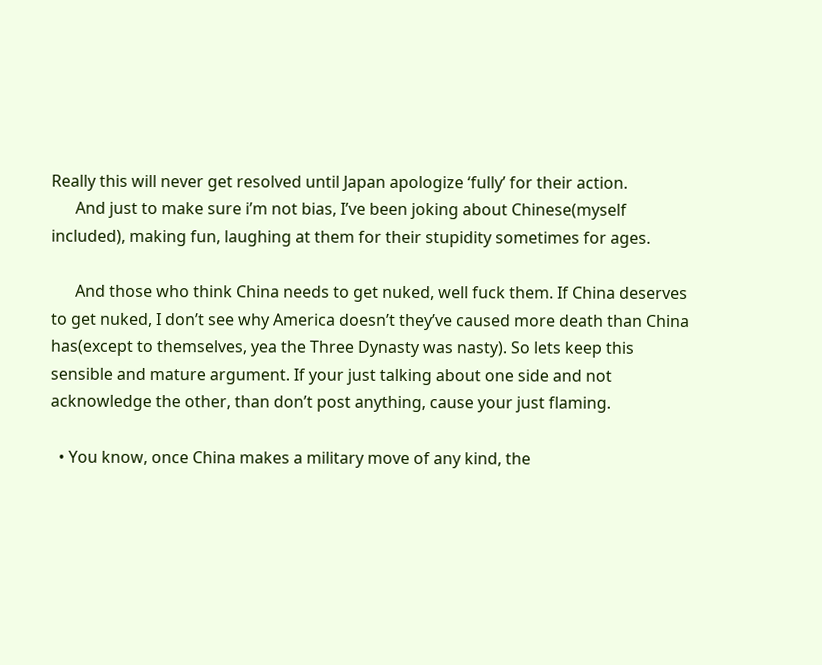Really this will never get resolved until Japan apologize ‘fully’ for their action.
      And just to make sure i’m not bias, I’ve been joking about Chinese(myself included), making fun, laughing at them for their stupidity sometimes for ages.

      And those who think China needs to get nuked, well fuck them. If China deserves to get nuked, I don’t see why America doesn’t they’ve caused more death than China has(except to themselves, yea the Three Dynasty was nasty). So lets keep this sensible and mature argument. If your just talking about one side and not acknowledge the other, than don’t post anything, cause your just flaming.

  • You know, once China makes a military move of any kind, the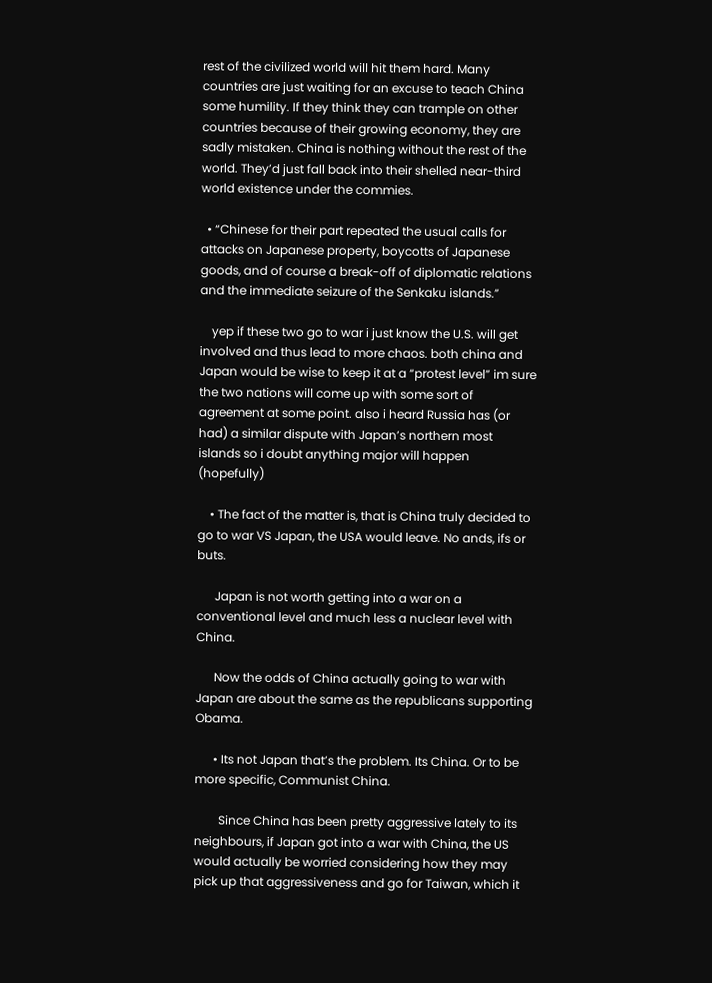rest of the civilized world will hit them hard. Many countries are just waiting for an excuse to teach China some humility. If they think they can trample on other countries because of their growing economy, they are sadly mistaken. China is nothing without the rest of the world. They’d just fall back into their shelled near-third world existence under the commies.

  • “Chinese for their part repeated the usual calls for attacks on Japanese property, boycotts of Japanese goods, and of course a break-off of diplomatic relations and the immediate seizure of the Senkaku islands.”

    yep if these two go to war i just know the U.S. will get involved and thus lead to more chaos. both china and Japan would be wise to keep it at a “protest level” im sure the two nations will come up with some sort of agreement at some point. also i heard Russia has (or had) a similar dispute with Japan’s northern most islands so i doubt anything major will happen (hopefully)

    • The fact of the matter is, that is China truly decided to go to war VS Japan, the USA would leave. No ands, ifs or buts.

      Japan is not worth getting into a war on a conventional level and much less a nuclear level with China.

      Now the odds of China actually going to war with Japan are about the same as the republicans supporting Obama.

      • Its not Japan that’s the problem. Its China. Or to be more specific, Communist China.

        Since China has been pretty aggressive lately to its neighbours, if Japan got into a war with China, the US would actually be worried considering how they may pick up that aggressiveness and go for Taiwan, which it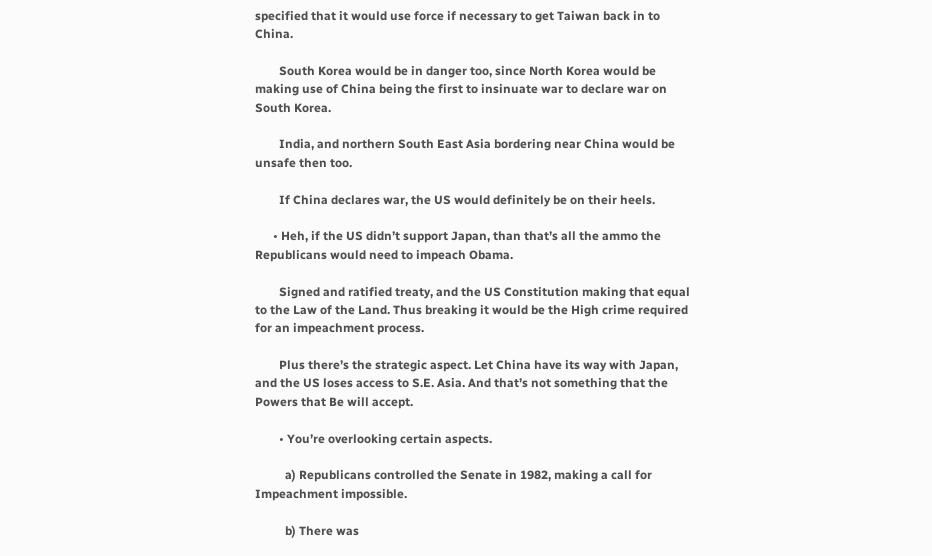specified that it would use force if necessary to get Taiwan back in to China.

        South Korea would be in danger too, since North Korea would be making use of China being the first to insinuate war to declare war on South Korea.

        India, and northern South East Asia bordering near China would be unsafe then too.

        If China declares war, the US would definitely be on their heels.

      • Heh, if the US didn’t support Japan, than that’s all the ammo the Republicans would need to impeach Obama.

        Signed and ratified treaty, and the US Constitution making that equal to the Law of the Land. Thus breaking it would be the High crime required for an impeachment process.

        Plus there’s the strategic aspect. Let China have its way with Japan, and the US loses access to S.E. Asia. And that’s not something that the Powers that Be will accept.

        • You’re overlooking certain aspects.

          a) Republicans controlled the Senate in 1982, making a call for Impeachment impossible.

          b) There was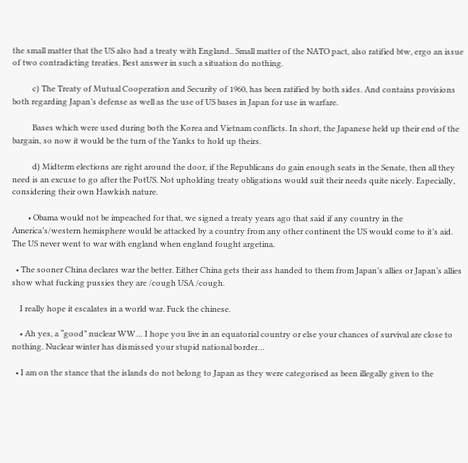the small matter that the US also had a treaty with England.. Small matter of the NATO pact, also ratified btw, ergo an issue of two contradicting treaties. Best answer in such a situation do nothing.

          c) The Treaty of Mutual Cooperation and Security of 1960, has been ratified by both sides. And contains provisions both regarding Japan’s defense as well as the use of US bases in Japan for use in warfare.

          Bases which were used during both the Korea and Vietnam conflicts. In short, the Japanese held up their end of the bargain, so now it would be the turn of the Yanks to hold up theirs.

          d) Midterm elections are right around the door, if the Republicans do gain enough seats in the Senate, then all they need is an excuse to go after the PotUS. Not upholding treaty obligations would suit their needs quite nicely. Especially, considering their own Hawkish nature.

        • Obama would not be impeached for that, we signed a treaty years ago that said if any country in the America’s/western hemisphere would be attacked by a country from any other continent the US would come to it’s aid. The US never went to war with england when england fought argetina.

  • The sooner China declares war the better. Either China gets their ass handed to them from Japan’s allies or Japan’s allies show what fucking pussies they are /cough USA /cough.

    I really hope it escalates in a world war. Fuck the chinese.

    • Ah yes, a “good” nuclear WW… I hope you live in an equatorial country or else your chances of survival are close to nothing. Nuclear winter has dismissed your stupid national border…

  • I am on the stance that the islands do not belong to Japan as they were categorised as been illegally given to the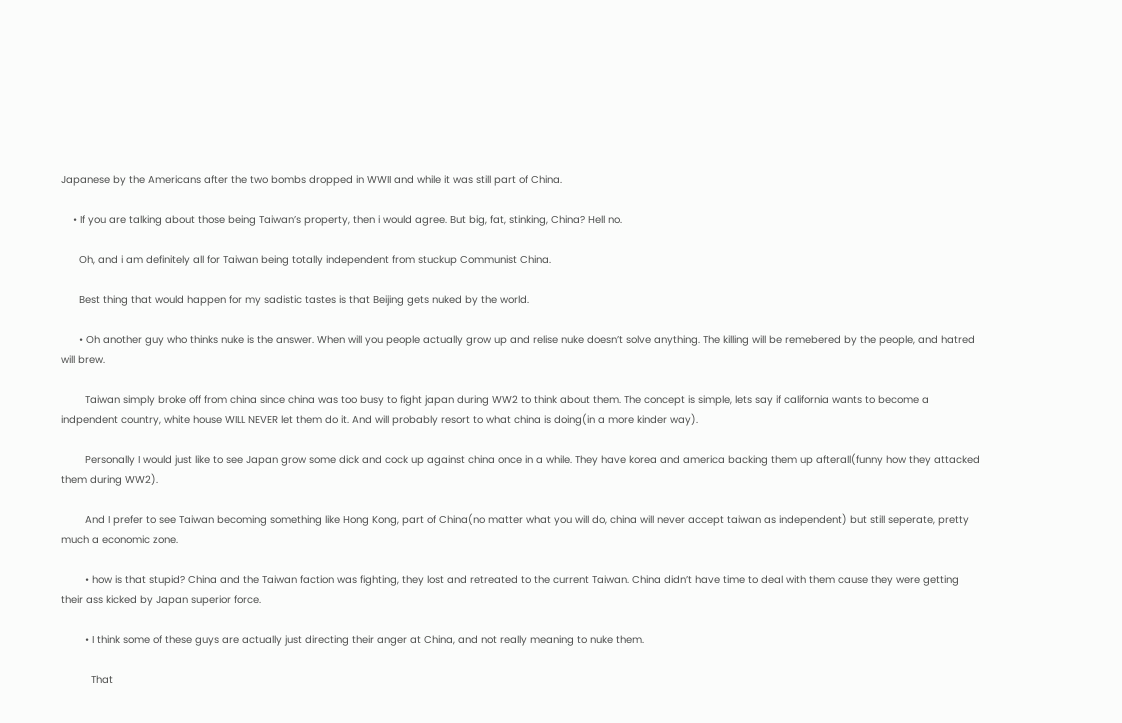Japanese by the Americans after the two bombs dropped in WWII and while it was still part of China.

    • If you are talking about those being Taiwan’s property, then i would agree. But big, fat, stinking, China? Hell no.

      Oh, and i am definitely all for Taiwan being totally independent from stuckup Communist China.

      Best thing that would happen for my sadistic tastes is that Beijing gets nuked by the world.

      • Oh another guy who thinks nuke is the answer. When will you people actually grow up and relise nuke doesn’t solve anything. The killing will be remebered by the people, and hatred will brew.

        Taiwan simply broke off from china since china was too busy to fight japan during WW2 to think about them. The concept is simple, lets say if california wants to become a indpendent country, white house WILL NEVER let them do it. And will probably resort to what china is doing(in a more kinder way).

        Personally I would just like to see Japan grow some dick and cock up against china once in a while. They have korea and america backing them up afterall(funny how they attacked them during WW2).

        And I prefer to see Taiwan becoming something like Hong Kong, part of China(no matter what you will do, china will never accept taiwan as independent) but still seperate, pretty much a economic zone.

        • how is that stupid? China and the Taiwan faction was fighting, they lost and retreated to the current Taiwan. China didn’t have time to deal with them cause they were getting their ass kicked by Japan superior force.

        • I think some of these guys are actually just directing their anger at China, and not really meaning to nuke them.

          That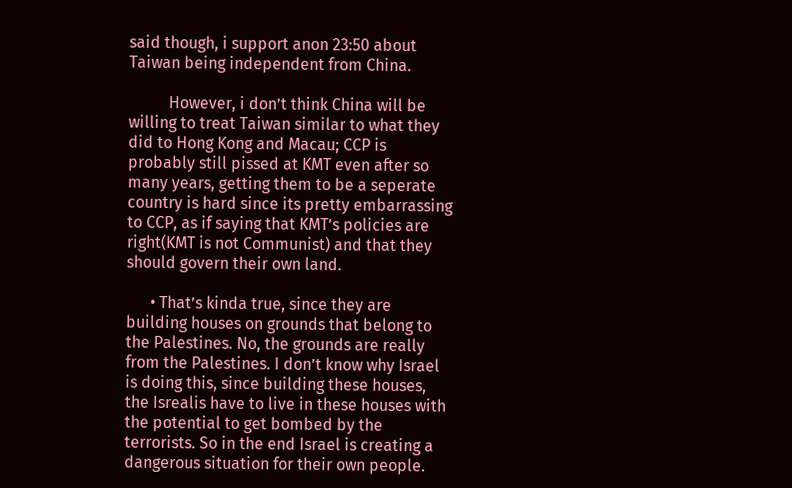said though, i support anon 23:50 about Taiwan being independent from China.

          However, i don’t think China will be willing to treat Taiwan similar to what they did to Hong Kong and Macau; CCP is probably still pissed at KMT even after so many years, getting them to be a seperate country is hard since its pretty embarrassing to CCP, as if saying that KMT’s policies are right(KMT is not Communist) and that they should govern their own land.

      • That’s kinda true, since they are building houses on grounds that belong to the Palestines. No, the grounds are really from the Palestines. I don’t know why Israel is doing this, since building these houses, the Isrealis have to live in these houses with the potential to get bombed by the terrorists. So in the end Israel is creating a dangerous situation for their own people.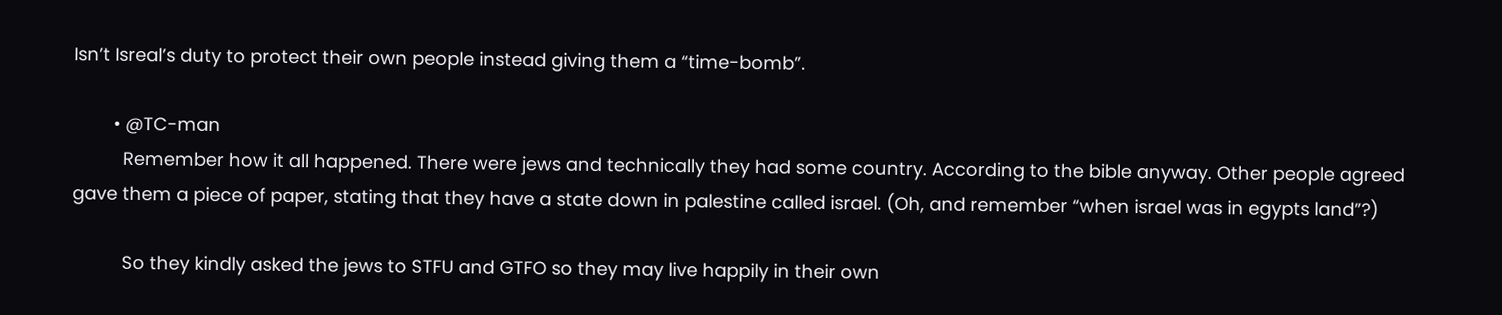Isn’t Isreal’s duty to protect their own people instead giving them a “time-bomb”.

        • @TC-man
          Remember how it all happened. There were jews and technically they had some country. According to the bible anyway. Other people agreed gave them a piece of paper, stating that they have a state down in palestine called israel. (Oh, and remember “when israel was in egypts land”?)

          So they kindly asked the jews to STFU and GTFO so they may live happily in their own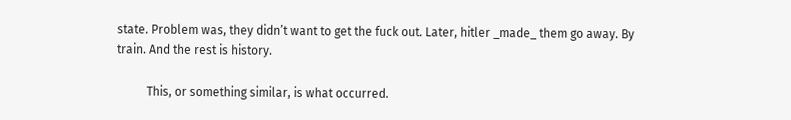state. Problem was, they didn’t want to get the fuck out. Later, hitler _made_ them go away. By train. And the rest is history.

          This, or something similar, is what occurred.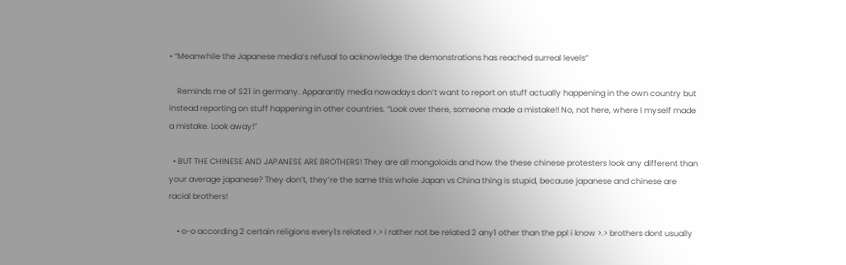• “Meanwhile the Japanese media’s refusal to acknowledge the demonstrations has reached surreal levels”

    Reminds me of S21 in germany. Apparantly media nowadays don’t want to report on stuff actually happening in the own country but instead reporting on stuff happening in other countries. “Look over there, someone made a mistake!! No, not here, where I myself made a mistake. Look away!”

  • BUT THE CHINESE AND JAPANESE ARE BROTHERS! They are all mongoloids and how the these chinese protesters look any different than your average japanese? They don’t, they’re the same this whole Japan vs China thing is stupid, because japanese and chinese are racial brothers!

    • o-o according 2 certain religions every1s related >.> i rather not be related 2 any1 other than the ppl i know >.> brothers dont usually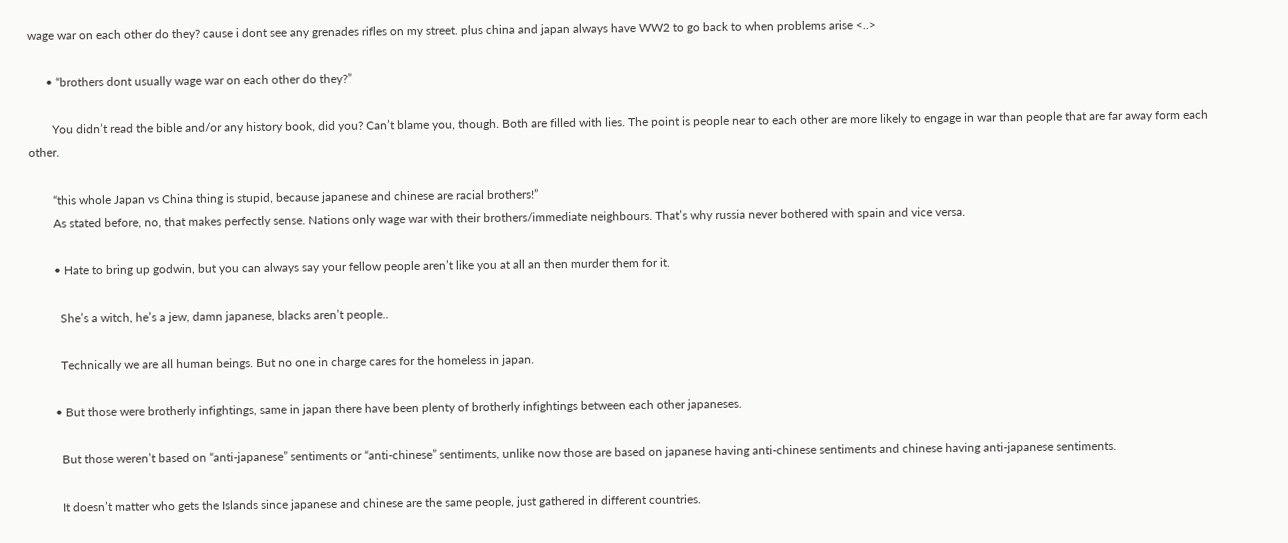wage war on each other do they? cause i dont see any grenades rifles on my street. plus china and japan always have WW2 to go back to when problems arise <..>

      • “brothers dont usually wage war on each other do they?”

        You didn’t read the bible and/or any history book, did you? Can’t blame you, though. Both are filled with lies. The point is people near to each other are more likely to engage in war than people that are far away form each other.

        “this whole Japan vs China thing is stupid, because japanese and chinese are racial brothers!”
        As stated before, no, that makes perfectly sense. Nations only wage war with their brothers/immediate neighbours. That’s why russia never bothered with spain and vice versa.

        • Hate to bring up godwin, but you can always say your fellow people aren’t like you at all an then murder them for it.

          She’s a witch, he’s a jew, damn japanese, blacks aren’t people..

          Technically we are all human beings. But no one in charge cares for the homeless in japan.

        • But those were brotherly infightings, same in japan there have been plenty of brotherly infightings between each other japaneses.

          But those weren’t based on “anti-japanese” sentiments or “anti-chinese” sentiments, unlike now those are based on japanese having anti-chinese sentiments and chinese having anti-japanese sentiments.

          It doesn’t matter who gets the Islands since japanese and chinese are the same people, just gathered in different countries.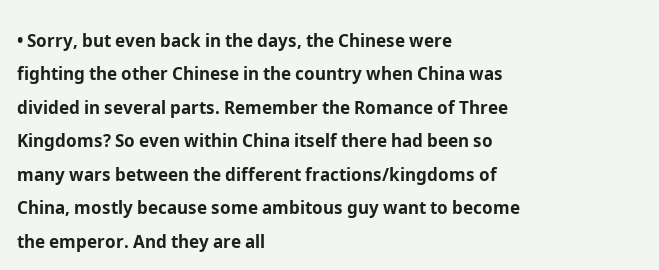• Sorry, but even back in the days, the Chinese were fighting the other Chinese in the country when China was divided in several parts. Remember the Romance of Three Kingdoms? So even within China itself there had been so many wars between the different fractions/kingdoms of China, mostly because some ambitous guy want to become the emperor. And they are all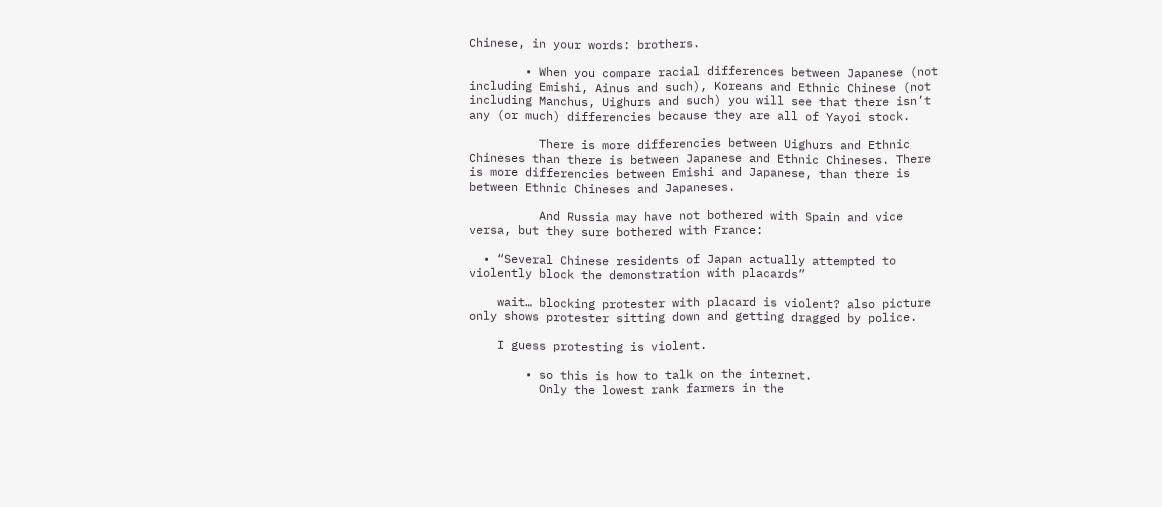Chinese, in your words: brothers.

        • When you compare racial differences between Japanese (not including Emishi, Ainus and such), Koreans and Ethnic Chinese (not including Manchus, Uighurs and such) you will see that there isn’t any (or much) differencies because they are all of Yayoi stock.

          There is more differencies between Uighurs and Ethnic Chineses than there is between Japanese and Ethnic Chineses. There is more differencies between Emishi and Japanese, than there is between Ethnic Chineses and Japaneses.

          And Russia may have not bothered with Spain and vice versa, but they sure bothered with France:

  • “Several Chinese residents of Japan actually attempted to violently block the demonstration with placards”

    wait… blocking protester with placard is violent? also picture only shows protester sitting down and getting dragged by police.

    I guess protesting is violent.

        • so this is how to talk on the internet.
          Only the lowest rank farmers in the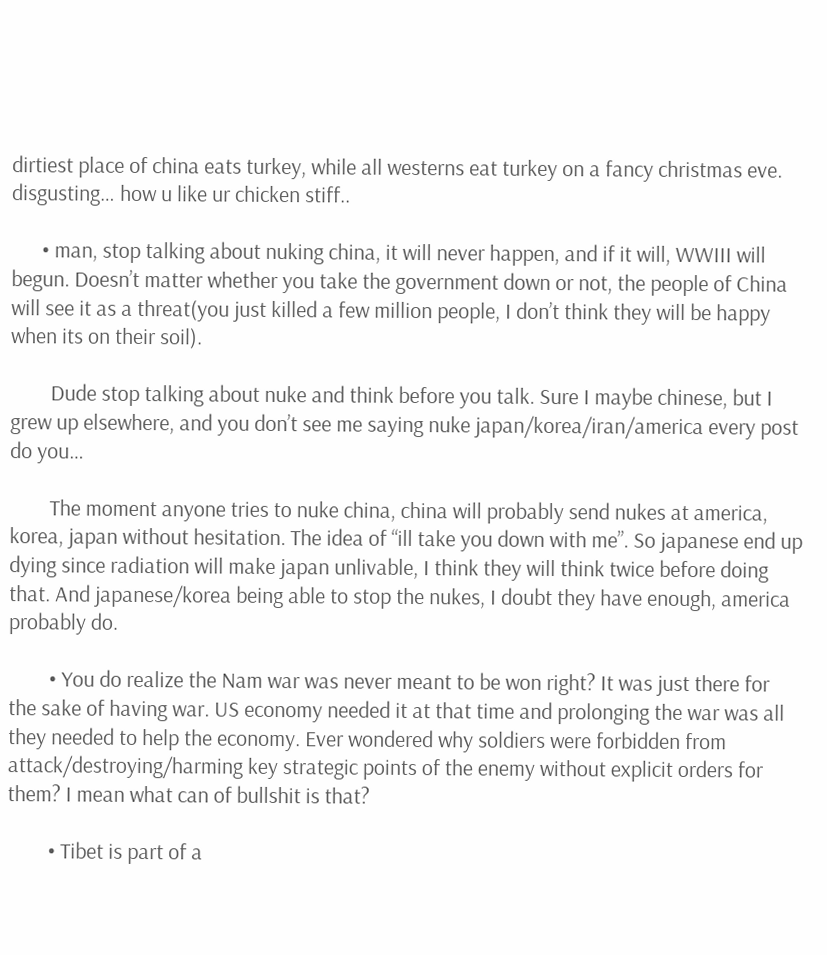dirtiest place of china eats turkey, while all westerns eat turkey on a fancy christmas eve. disgusting… how u like ur chicken stiff..

      • man, stop talking about nuking china, it will never happen, and if it will, WWIII will begun. Doesn’t matter whether you take the government down or not, the people of China will see it as a threat(you just killed a few million people, I don’t think they will be happy when its on their soil).

        Dude stop talking about nuke and think before you talk. Sure I maybe chinese, but I grew up elsewhere, and you don’t see me saying nuke japan/korea/iran/america every post do you…

        The moment anyone tries to nuke china, china will probably send nukes at america, korea, japan without hesitation. The idea of “ill take you down with me”. So japanese end up dying since radiation will make japan unlivable, I think they will think twice before doing that. And japanese/korea being able to stop the nukes, I doubt they have enough, america probably do.

        • You do realize the Nam war was never meant to be won right? It was just there for the sake of having war. US economy needed it at that time and prolonging the war was all they needed to help the economy. Ever wondered why soldiers were forbidden from attack/destroying/harming key strategic points of the enemy without explicit orders for them? I mean what can of bullshit is that?

        • Tibet is part of a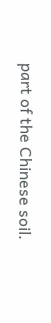part of the Chinese soil.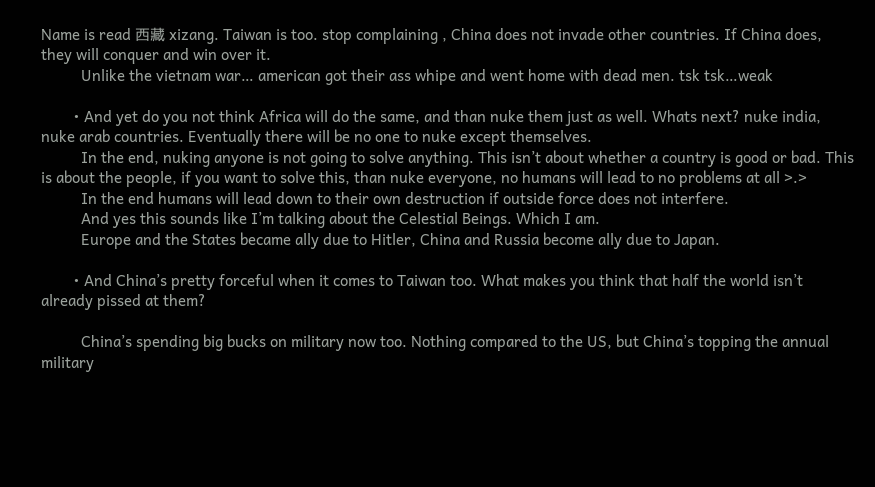Name is read 西藏 xizang. Taiwan is too. stop complaining , China does not invade other countries. If China does, they will conquer and win over it.
          Unlike the vietnam war… american got their ass whipe and went home with dead men. tsk tsk…weak

        • And yet do you not think Africa will do the same, and than nuke them just as well. Whats next? nuke india, nuke arab countries. Eventually there will be no one to nuke except themselves.
          In the end, nuking anyone is not going to solve anything. This isn’t about whether a country is good or bad. This is about the people, if you want to solve this, than nuke everyone, no humans will lead to no problems at all >.>
          In the end humans will lead down to their own destruction if outside force does not interfere.
          And yes this sounds like I’m talking about the Celestial Beings. Which I am.
          Europe and the States became ally due to Hitler, China and Russia become ally due to Japan.

        • And China’s pretty forceful when it comes to Taiwan too. What makes you think that half the world isn’t already pissed at them?

          China’s spending big bucks on military now too. Nothing compared to the US, but China’s topping the annual military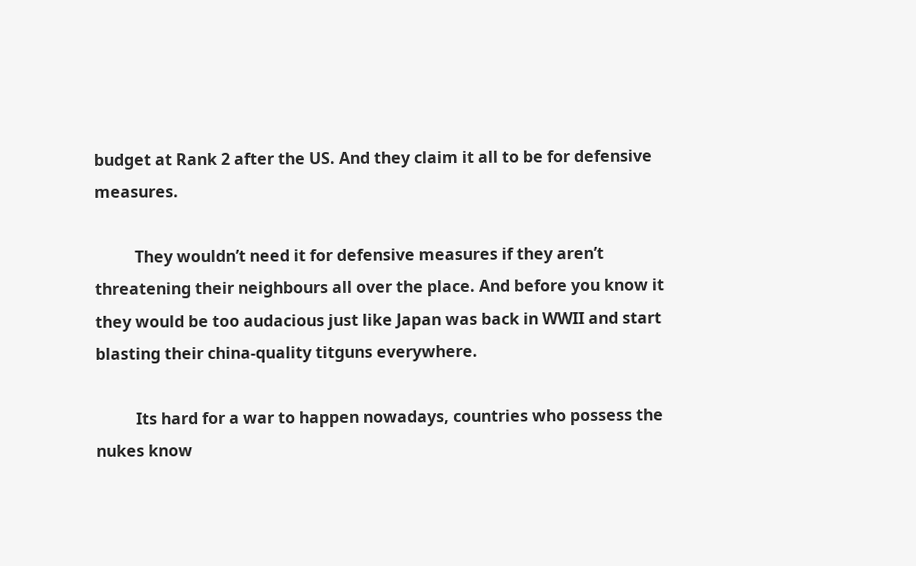budget at Rank 2 after the US. And they claim it all to be for defensive measures.

          They wouldn’t need it for defensive measures if they aren’t threatening their neighbours all over the place. And before you know it they would be too audacious just like Japan was back in WWII and start blasting their china-quality titguns everywhere.

          Its hard for a war to happen nowadays, countries who possess the nukes know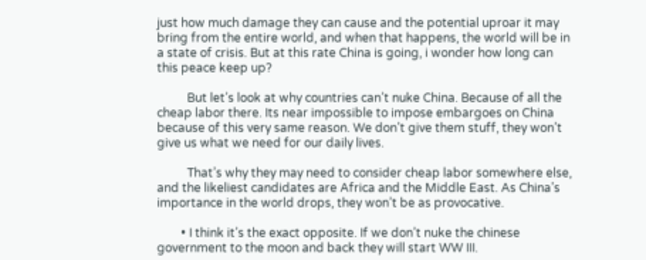just how much damage they can cause and the potential uproar it may bring from the entire world, and when that happens, the world will be in a state of crisis. But at this rate China is going, i wonder how long can this peace keep up?

          But let’s look at why countries can’t nuke China. Because of all the cheap labor there. Its near impossible to impose embargoes on China because of this very same reason. We don’t give them stuff, they won’t give us what we need for our daily lives.

          That’s why they may need to consider cheap labor somewhere else, and the likeliest candidates are Africa and the Middle East. As China’s importance in the world drops, they won’t be as provocative.

        • I think it’s the exact opposite. If we don’t nuke the chinese government to the moon and back they will start WW III.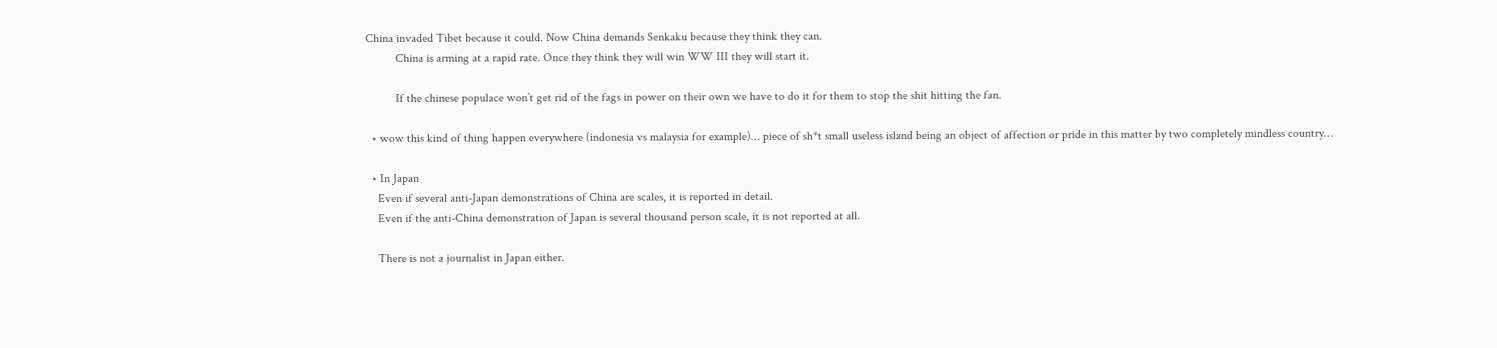China invaded Tibet because it could. Now China demands Senkaku because they think they can.
          China is arming at a rapid rate. Once they think they will win WW III they will start it.

          If the chinese populace won’t get rid of the fags in power on their own we have to do it for them to stop the shit hitting the fan.

  • wow this kind of thing happen everywhere (indonesia vs malaysia for example)… piece of sh*t small useless island being an object of affection or pride in this matter by two completely mindless country…

  • In Japan
    Even if several anti-Japan demonstrations of China are scales, it is reported in detail.
    Even if the anti-China demonstration of Japan is several thousand person scale, it is not reported at all.

    There is not a journalist in Japan either.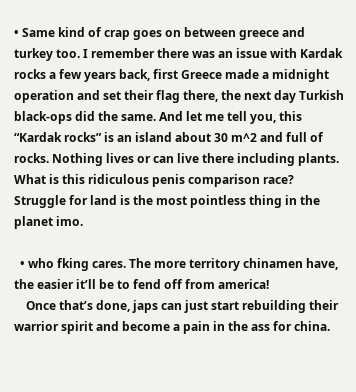• Same kind of crap goes on between greece and turkey too. I remember there was an issue with Kardak rocks a few years back, first Greece made a midnight operation and set their flag there, the next day Turkish black-ops did the same. And let me tell you, this “Kardak rocks” is an island about 30 m^2 and full of rocks. Nothing lives or can live there including plants. What is this ridiculous penis comparison race? Struggle for land is the most pointless thing in the planet imo.

  • who fking cares. The more territory chinamen have, the easier it’ll be to fend off from america!
    Once that’s done, japs can just start rebuilding their warrior spirit and become a pain in the ass for china.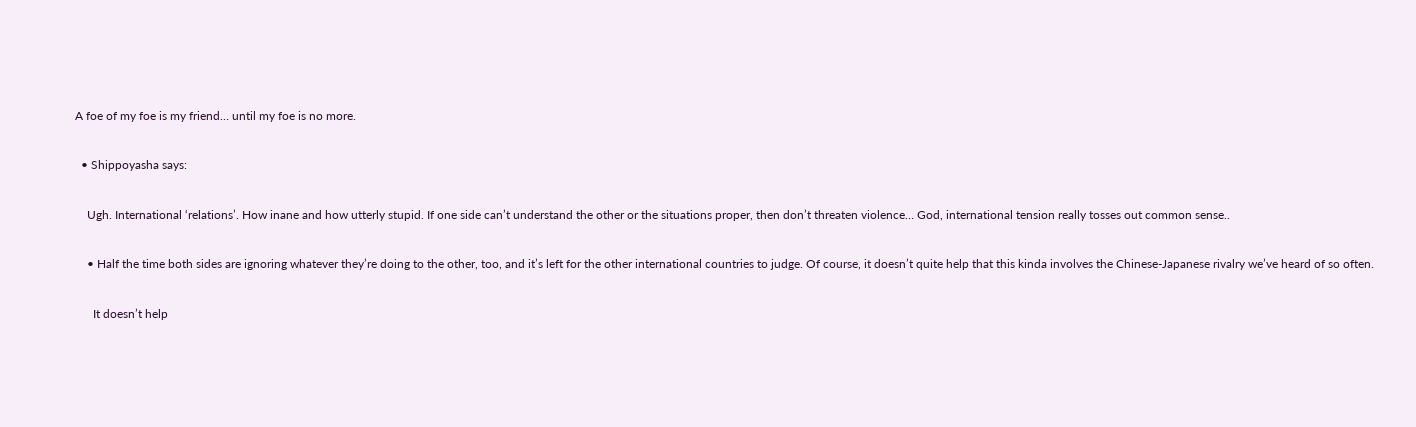A foe of my foe is my friend… until my foe is no more.

  • Shippoyasha says:

    Ugh. International ‘relations’. How inane and how utterly stupid. If one side can’t understand the other or the situations proper, then don’t threaten violence… God, international tension really tosses out common sense..

    • Half the time both sides are ignoring whatever they’re doing to the other, too, and it’s left for the other international countries to judge. Of course, it doesn’t quite help that this kinda involves the Chinese-Japanese rivalry we’ve heard of so often.

      It doesn’t help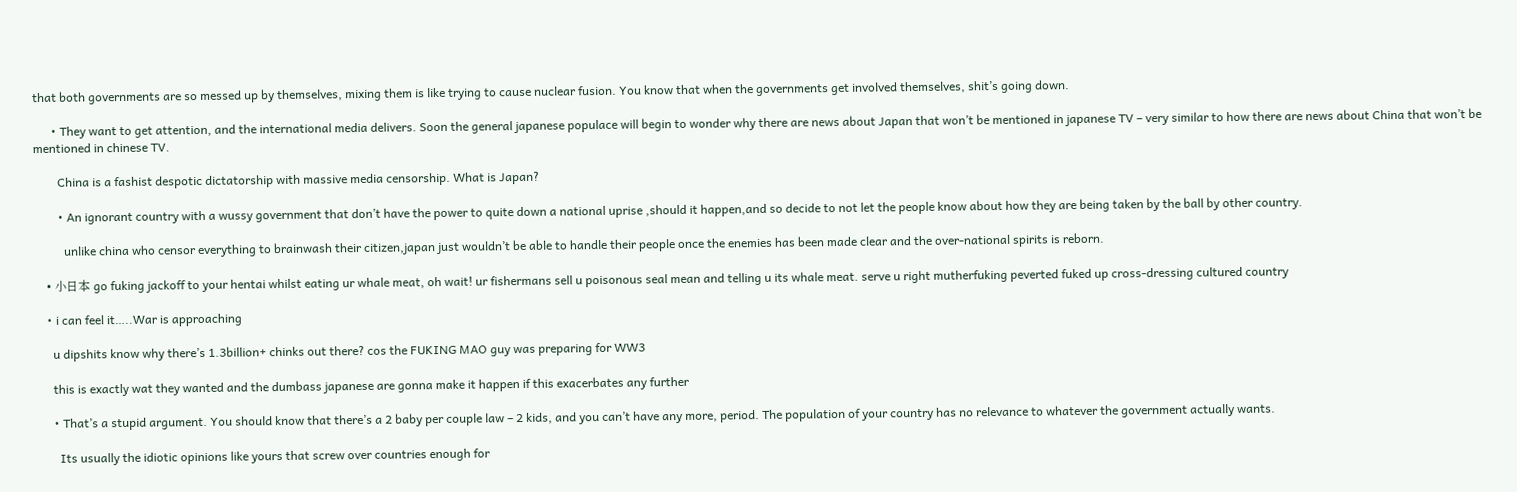that both governments are so messed up by themselves, mixing them is like trying to cause nuclear fusion. You know that when the governments get involved themselves, shit’s going down.

      • They want to get attention, and the international media delivers. Soon the general japanese populace will begin to wonder why there are news about Japan that won’t be mentioned in japanese TV – very similar to how there are news about China that won’t be mentioned in chinese TV.

        China is a fashist despotic dictatorship with massive media censorship. What is Japan?

        • An ignorant country with a wussy government that don’t have the power to quite down a national uprise ,should it happen,and so decide to not let the people know about how they are being taken by the ball by other country.

          unlike china who censor everything to brainwash their citizen,japan just wouldn’t be able to handle their people once the enemies has been made clear and the over-national spirits is reborn.

    • 小日本 go fuking jackoff to your hentai whilst eating ur whale meat, oh wait! ur fishermans sell u poisonous seal mean and telling u its whale meat. serve u right mutherfuking peverted fuked up cross-dressing cultured country

    • i can feel it…..War is approaching

      u dipshits know why there’s 1.3billion+ chinks out there? cos the FUKING MAO guy was preparing for WW3

      this is exactly wat they wanted and the dumbass japanese are gonna make it happen if this exacerbates any further

      • That’s a stupid argument. You should know that there’s a 2 baby per couple law – 2 kids, and you can’t have any more, period. The population of your country has no relevance to whatever the government actually wants.

        Its usually the idiotic opinions like yours that screw over countries enough for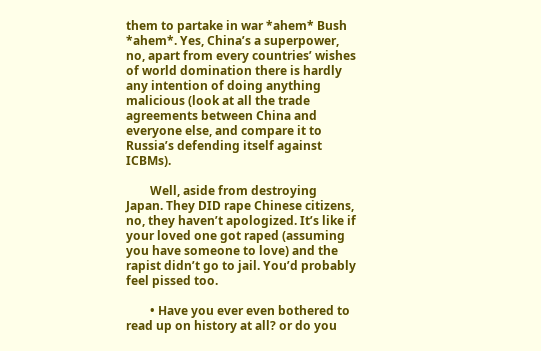them to partake in war *ahem* Bush *ahem*. Yes, China’s a superpower, no, apart from every countries’ wishes of world domination there is hardly any intention of doing anything malicious (look at all the trade agreements between China and everyone else, and compare it to Russia’s defending itself against ICBMs).

        Well, aside from destroying Japan. They DID rape Chinese citizens, no, they haven’t apologized. It’s like if your loved one got raped (assuming you have someone to love) and the rapist didn’t go to jail. You’d probably feel pissed too.

        • Have you ever even bothered to read up on history at all? or do you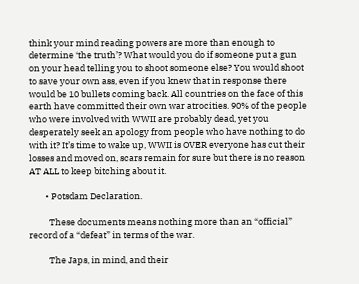think your mind reading powers are more than enough to determine ‘the truth’? What would you do if someone put a gun on your head telling you to shoot someone else? You would shoot to save your own ass, even if you knew that in response there would be 10 bullets coming back. All countries on the face of this earth have committed their own war atrocities. 90% of the people who were involved with WWII are probably dead, yet you desperately seek an apology from people who have nothing to do with it? It’s time to wake up, WWII is OVER everyone has cut their losses and moved on, scars remain for sure but there is no reason AT ALL to keep bitching about it.

        • Potsdam Declaration.

          These documents means nothing more than an “official” record of a “defeat” in terms of the war.

          The Japs, in mind, and their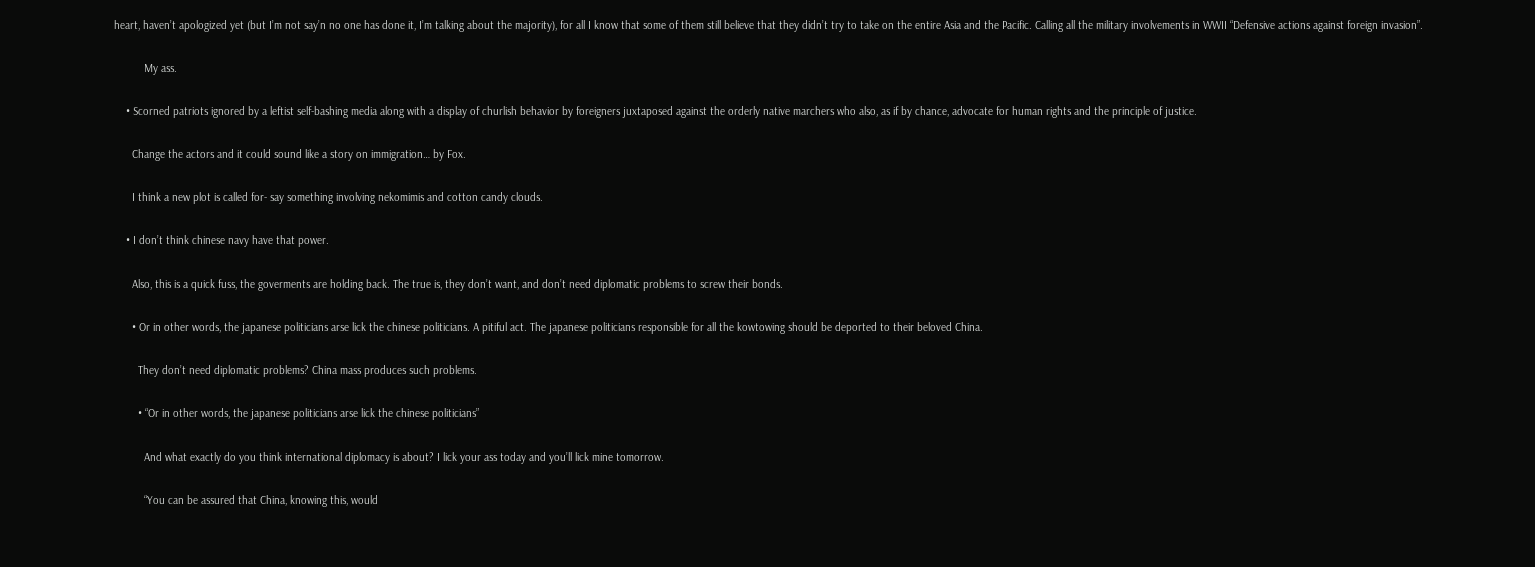heart, haven’t apologized yet (but I’m not say’n no one has done it, I’m talking about the majority), for all I know that some of them still believe that they didn’t try to take on the entire Asia and the Pacific. Calling all the military involvements in WWII “Defensive actions against foreign invasion”.

          My ass.

    • Scorned patriots ignored by a leftist self-bashing media along with a display of churlish behavior by foreigners juxtaposed against the orderly native marchers who also, as if by chance, advocate for human rights and the principle of justice.

      Change the actors and it could sound like a story on immigration… by Fox.

      I think a new plot is called for- say something involving nekomimis and cotton candy clouds.

    • I don’t think chinese navy have that power.

      Also, this is a quick fuss, the goverments are holding back. The true is, they don’t want, and don’t need diplomatic problems to screw their bonds.

      • Or in other words, the japanese politicians arse lick the chinese politicians. A pitiful act. The japanese politicians responsible for all the kowtowing should be deported to their beloved China.

        They don’t need diplomatic problems? China mass produces such problems.

        • “Or in other words, the japanese politicians arse lick the chinese politicians”

          And what exactly do you think international diplomacy is about? I lick your ass today and you’ll lick mine tomorrow.

          “You can be assured that China, knowing this, would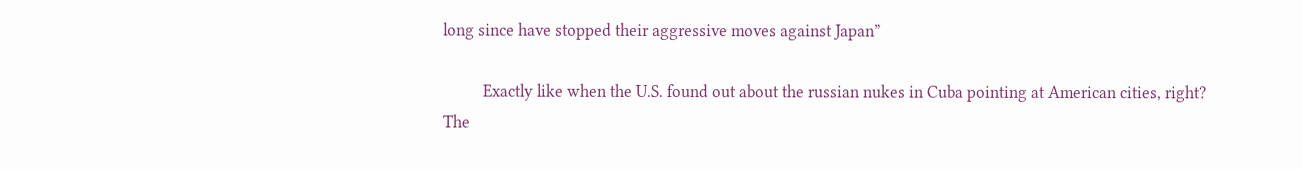long since have stopped their aggressive moves against Japan”

          Exactly like when the U.S. found out about the russian nukes in Cuba pointing at American cities, right? The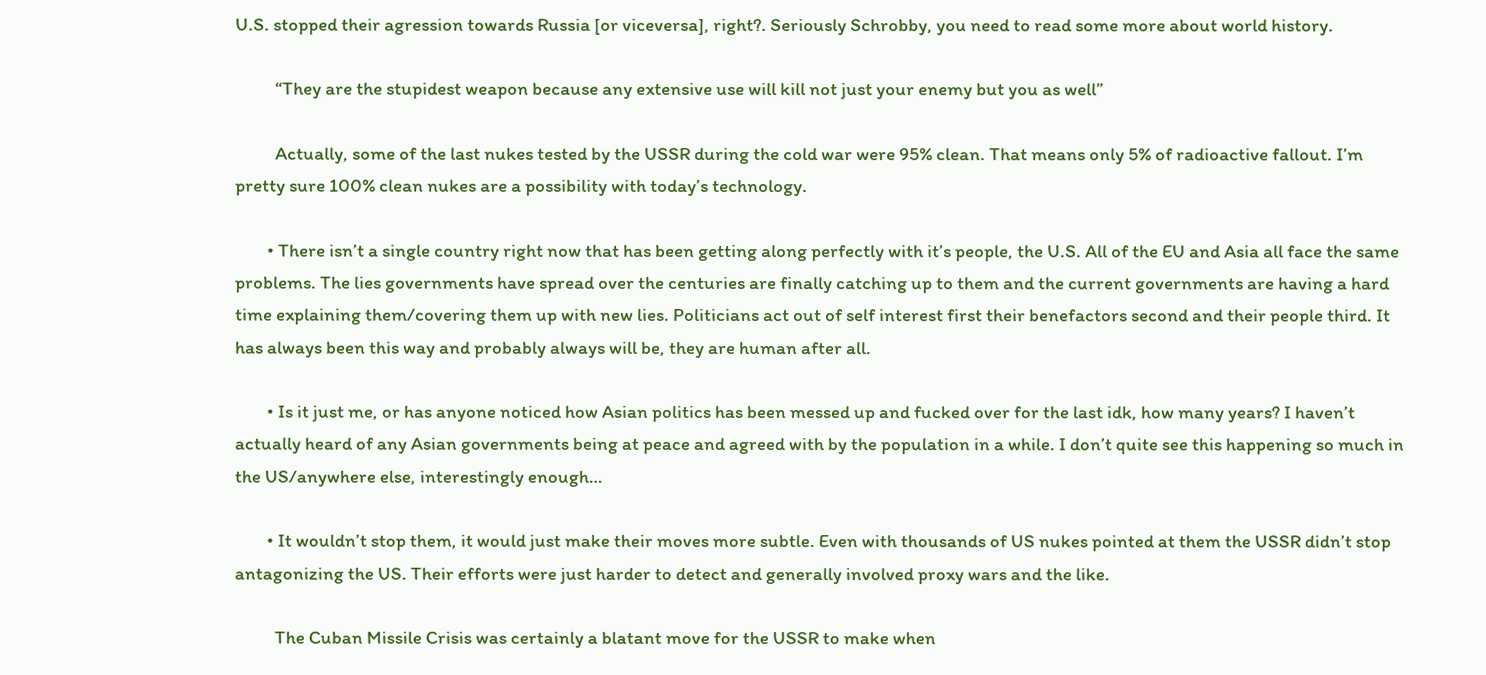U.S. stopped their agression towards Russia [or viceversa], right?. Seriously Schrobby, you need to read some more about world history.

          “They are the stupidest weapon because any extensive use will kill not just your enemy but you as well”

          Actually, some of the last nukes tested by the USSR during the cold war were 95% clean. That means only 5% of radioactive fallout. I’m pretty sure 100% clean nukes are a possibility with today’s technology.

        • There isn’t a single country right now that has been getting along perfectly with it’s people, the U.S. All of the EU and Asia all face the same problems. The lies governments have spread over the centuries are finally catching up to them and the current governments are having a hard time explaining them/covering them up with new lies. Politicians act out of self interest first their benefactors second and their people third. It has always been this way and probably always will be, they are human after all.

        • Is it just me, or has anyone noticed how Asian politics has been messed up and fucked over for the last idk, how many years? I haven’t actually heard of any Asian governments being at peace and agreed with by the population in a while. I don’t quite see this happening so much in the US/anywhere else, interestingly enough…

        • It wouldn’t stop them, it would just make their moves more subtle. Even with thousands of US nukes pointed at them the USSR didn’t stop antagonizing the US. Their efforts were just harder to detect and generally involved proxy wars and the like.

          The Cuban Missile Crisis was certainly a blatant move for the USSR to make when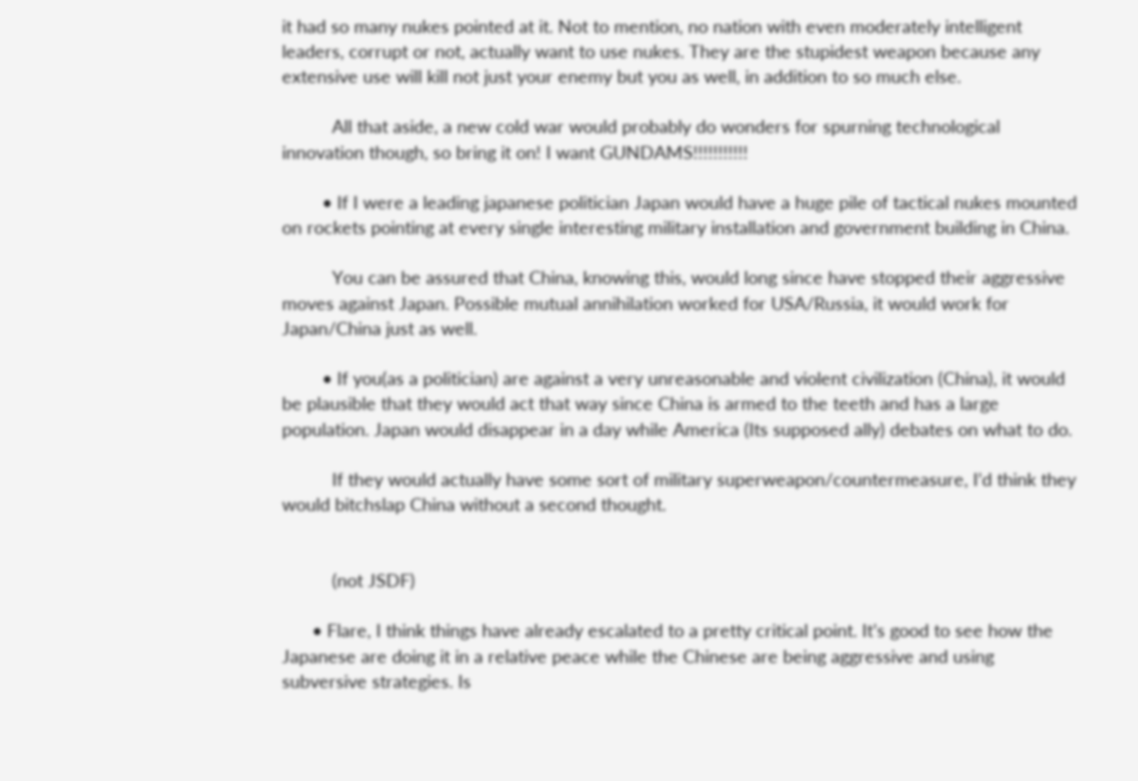it had so many nukes pointed at it. Not to mention, no nation with even moderately intelligent leaders, corrupt or not, actually want to use nukes. They are the stupidest weapon because any extensive use will kill not just your enemy but you as well, in addition to so much else.

          All that aside, a new cold war would probably do wonders for spurning technological innovation though, so bring it on! I want GUNDAMS!!!!!!!!!!!

        • If I were a leading japanese politician Japan would have a huge pile of tactical nukes mounted on rockets pointing at every single interesting military installation and government building in China.

          You can be assured that China, knowing this, would long since have stopped their aggressive moves against Japan. Possible mutual annihilation worked for USA/Russia, it would work for Japan/China just as well.

        • If you(as a politician) are against a very unreasonable and violent civilization (China), it would be plausible that they would act that way since China is armed to the teeth and has a large population. Japan would disappear in a day while America (Its supposed ally) debates on what to do.

          If they would actually have some sort of military superweapon/countermeasure, I’d think they would bitchslap China without a second thought.


          (not JSDF)

      • Flare, I think things have already escalated to a pretty critical point. It’s good to see how the Japanese are doing it in a relative peace while the Chinese are being aggressive and using subversive strategies. Is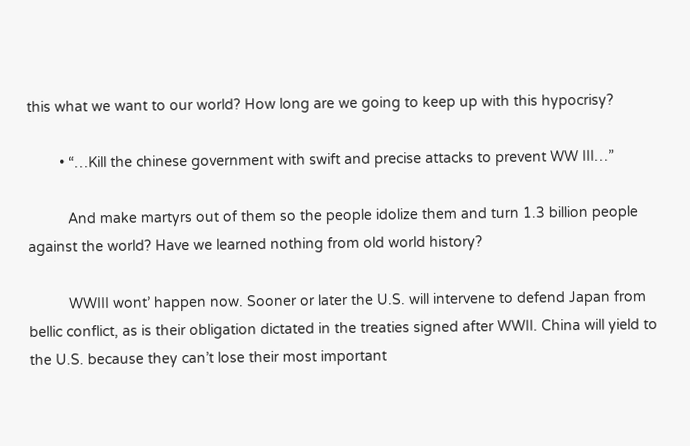this what we want to our world? How long are we going to keep up with this hypocrisy?

        • “…Kill the chinese government with swift and precise attacks to prevent WW III…”

          And make martyrs out of them so the people idolize them and turn 1.3 billion people against the world? Have we learned nothing from old world history?

          WWIII wont’ happen now. Sooner or later the U.S. will intervene to defend Japan from bellic conflict, as is their obligation dictated in the treaties signed after WWII. China will yield to the U.S. because they can’t lose their most important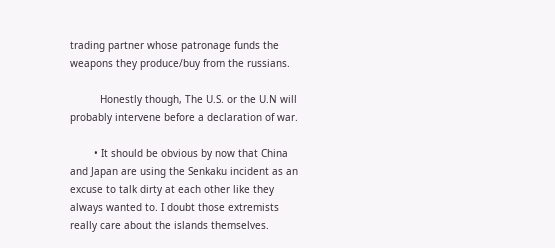trading partner whose patronage funds the weapons they produce/buy from the russians.

          Honestly though, The U.S. or the U.N will probably intervene before a declaration of war.

        • It should be obvious by now that China and Japan are using the Senkaku incident as an excuse to talk dirty at each other like they always wanted to. I doubt those extremists really care about the islands themselves.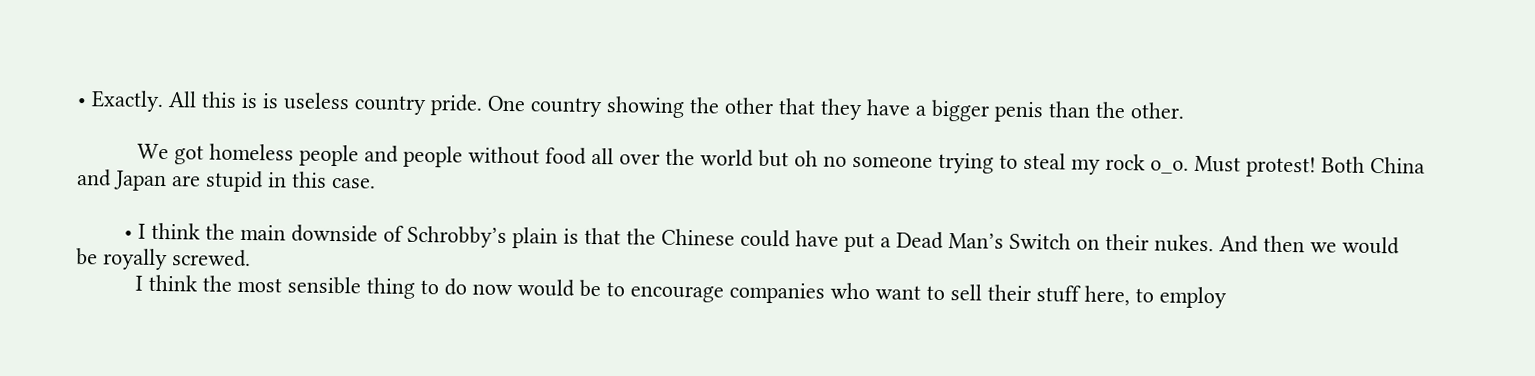• Exactly. All this is is useless country pride. One country showing the other that they have a bigger penis than the other.

          We got homeless people and people without food all over the world but oh no someone trying to steal my rock o_o. Must protest! Both China and Japan are stupid in this case.

        • I think the main downside of Schrobby’s plain is that the Chinese could have put a Dead Man’s Switch on their nukes. And then we would be royally screwed.
          I think the most sensible thing to do now would be to encourage companies who want to sell their stuff here, to employ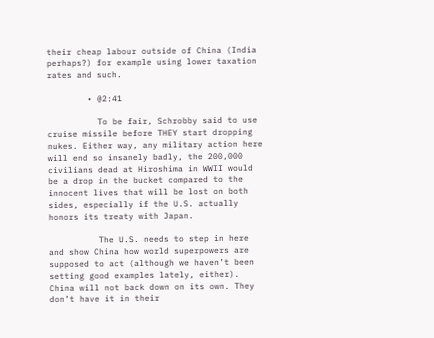their cheap labour outside of China (India perhaps?) for example using lower taxation rates and such.

        • @2:41

          To be fair, Schrobby said to use cruise missile before THEY start dropping nukes. Either way, any military action here will end so insanely badly, the 200,000 civilians dead at Hiroshima in WWII would be a drop in the bucket compared to the innocent lives that will be lost on both sides, especially if the U.S. actually honors its treaty with Japan.

          The U.S. needs to step in here and show China how world superpowers are supposed to act (although we haven’t been setting good examples lately, either). China will not back down on its own. They don’t have it in their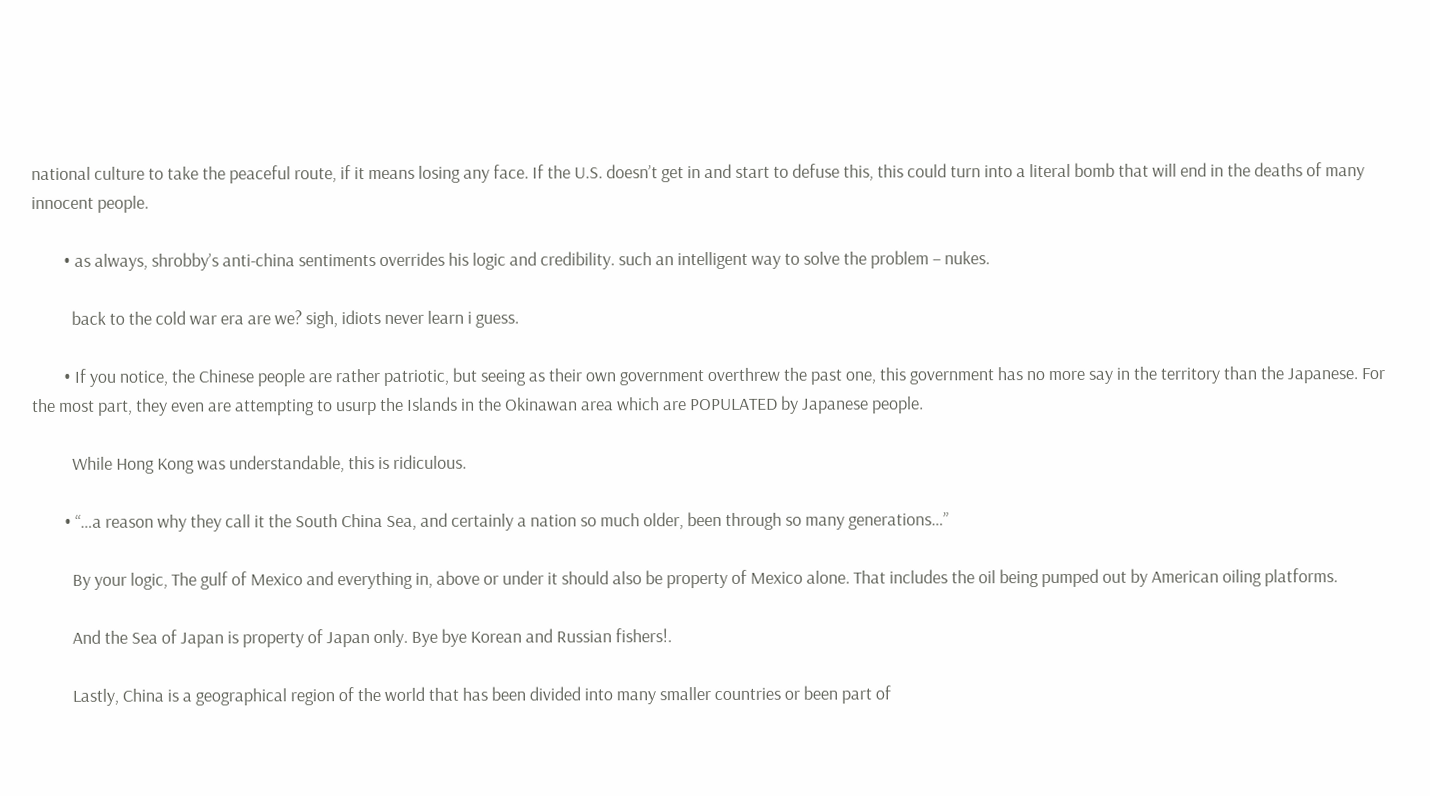national culture to take the peaceful route, if it means losing any face. If the U.S. doesn’t get in and start to defuse this, this could turn into a literal bomb that will end in the deaths of many innocent people.

        • as always, shrobby’s anti-china sentiments overrides his logic and credibility. such an intelligent way to solve the problem – nukes.

          back to the cold war era are we? sigh, idiots never learn i guess.

        • If you notice, the Chinese people are rather patriotic, but seeing as their own government overthrew the past one, this government has no more say in the territory than the Japanese. For the most part, they even are attempting to usurp the Islands in the Okinawan area which are POPULATED by Japanese people.

          While Hong Kong was understandable, this is ridiculous.

        • “…a reason why they call it the South China Sea, and certainly a nation so much older, been through so many generations…”

          By your logic, The gulf of Mexico and everything in, above or under it should also be property of Mexico alone. That includes the oil being pumped out by American oiling platforms.

          And the Sea of Japan is property of Japan only. Bye bye Korean and Russian fishers!.

          Lastly, China is a geographical region of the world that has been divided into many smaller countries or been part of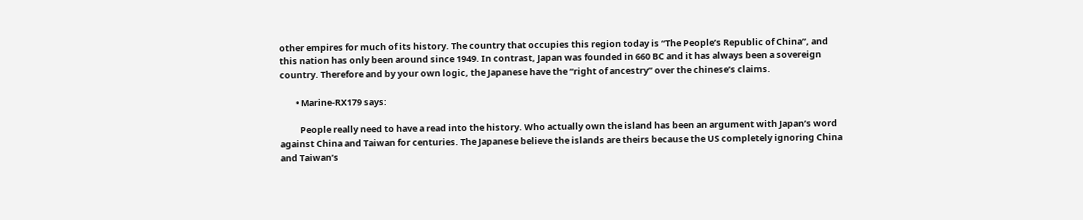other empires for much of its history. The country that occupies this region today is “The People’s Republic of China”, and this nation has only been around since 1949. In contrast, Japan was founded in 660 BC and it has always been a sovereign country. Therefore and by your own logic, the Japanese have the “right of ancestry” over the chinese’s claims.

        • Marine-RX179 says:

          People really need to have a read into the history. Who actually own the island has been an argument with Japan’s word against China and Taiwan for centuries. The Japanese believe the islands are theirs because the US completely ignoring China and Taiwan’s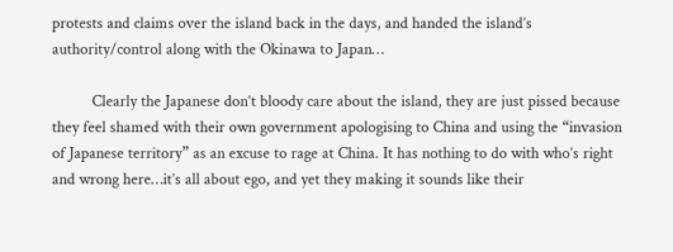protests and claims over the island back in the days, and handed the island’s authority/control along with the Okinawa to Japan…

          Clearly the Japanese don’t bloody care about the island, they are just pissed because they feel shamed with their own government apologising to China and using the “invasion of Japanese territory” as an excuse to rage at China. It has nothing to do with who’s right and wrong here…it’s all about ego, and yet they making it sounds like their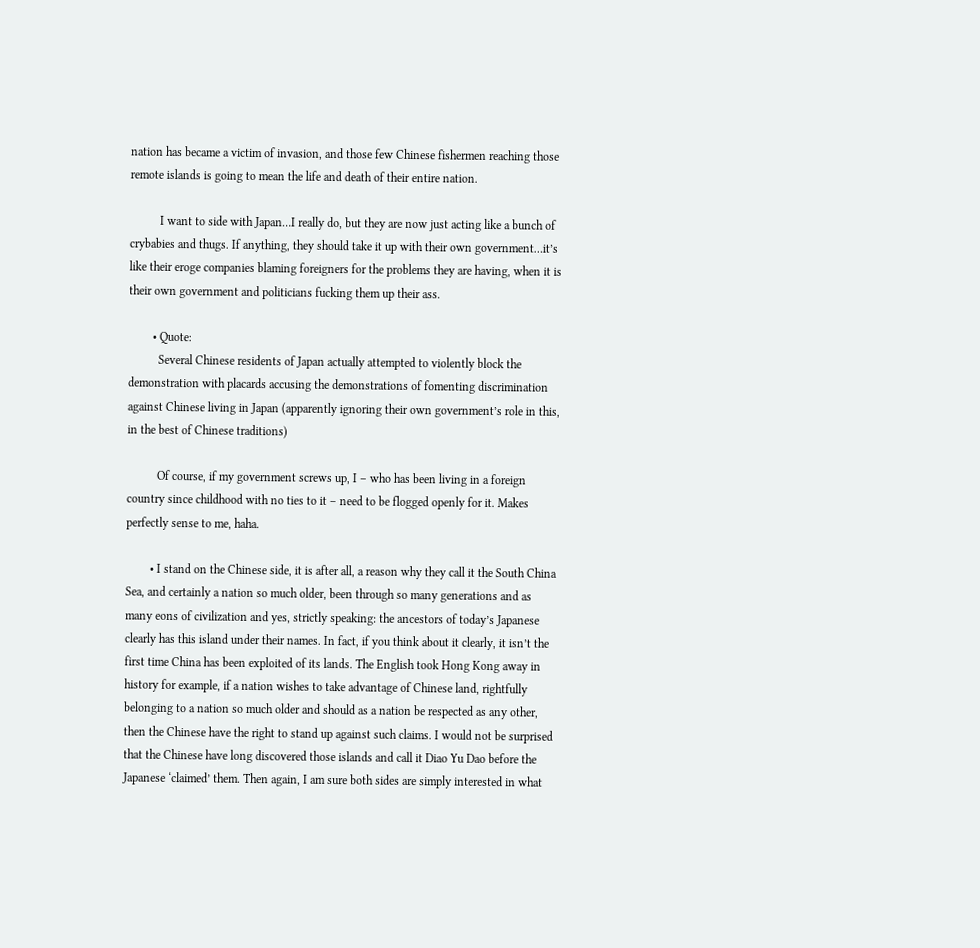nation has became a victim of invasion, and those few Chinese fishermen reaching those remote islands is going to mean the life and death of their entire nation.

          I want to side with Japan…I really do, but they are now just acting like a bunch of crybabies and thugs. If anything, they should take it up with their own government…it’s like their eroge companies blaming foreigners for the problems they are having, when it is their own government and politicians fucking them up their ass.

        • Quote:
          Several Chinese residents of Japan actually attempted to violently block the demonstration with placards accusing the demonstrations of fomenting discrimination against Chinese living in Japan (apparently ignoring their own government’s role in this, in the best of Chinese traditions)

          Of course, if my government screws up, I – who has been living in a foreign country since childhood with no ties to it – need to be flogged openly for it. Makes perfectly sense to me, haha.

        • I stand on the Chinese side, it is after all, a reason why they call it the South China Sea, and certainly a nation so much older, been through so many generations and as many eons of civilization and yes, strictly speaking: the ancestors of today’s Japanese clearly has this island under their names. In fact, if you think about it clearly, it isn’t the first time China has been exploited of its lands. The English took Hong Kong away in history for example, if a nation wishes to take advantage of Chinese land, rightfully belonging to a nation so much older and should as a nation be respected as any other, then the Chinese have the right to stand up against such claims. I would not be surprised that the Chinese have long discovered those islands and call it Diao Yu Dao before the Japanese ‘claimed’ them. Then again, I am sure both sides are simply interested in what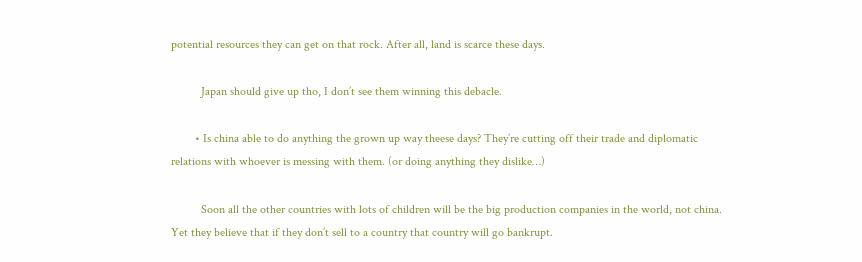potential resources they can get on that rock. After all, land is scarce these days.

          Japan should give up tho, I don’t see them winning this debacle.

        • Is china able to do anything the grown up way theese days? They’re cutting off their trade and diplomatic relations with whoever is messing with them. (or doing anything they dislike…)

          Soon all the other countries with lots of children will be the big production companies in the world, not china. Yet they believe that if they don’t sell to a country that country will go bankrupt.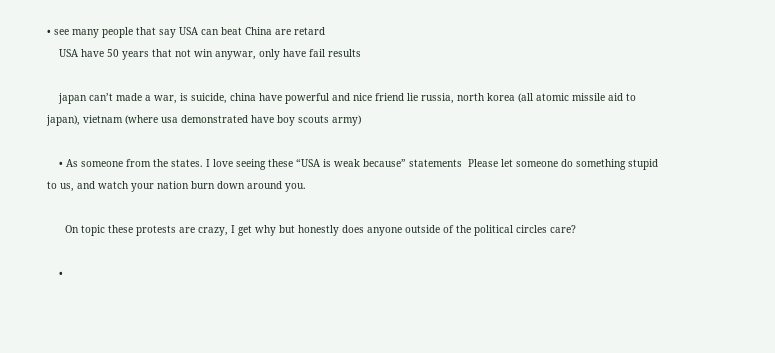• see many people that say USA can beat China are retard
    USA have 50 years that not win anywar, only have fail results

    japan can’t made a war, is suicide, china have powerful and nice friend lie russia, north korea (all atomic missile aid to japan), vietnam (where usa demonstrated have boy scouts army)

    • As someone from the states. I love seeing these “USA is weak because” statements  Please let someone do something stupid to us, and watch your nation burn down around you.

      On topic these protests are crazy, I get why but honestly does anyone outside of the political circles care?

    •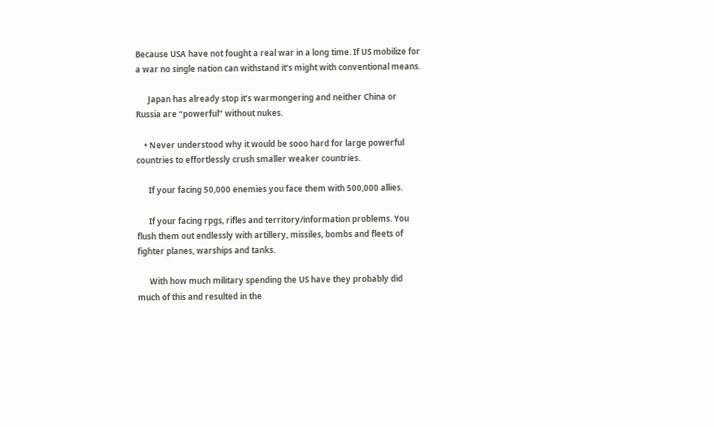Because USA have not fought a real war in a long time. If US mobilize for a war no single nation can withstand it’s might with conventional means.

      Japan has already stop it’s warmongering and neither China or Russia are “powerful” without nukes.

    • Never understood why it would be sooo hard for large powerful countries to effortlessly crush smaller weaker countries.

      If your facing 50,000 enemies you face them with 500,000 allies.

      If your facing rpgs, rifles and territory/information problems. You flush them out endlessly with artillery, missiles, bombs and fleets of fighter planes, warships and tanks.

      With how much military spending the US have they probably did much of this and resulted in the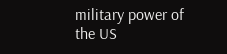military power of the US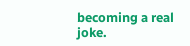becoming a real joke.